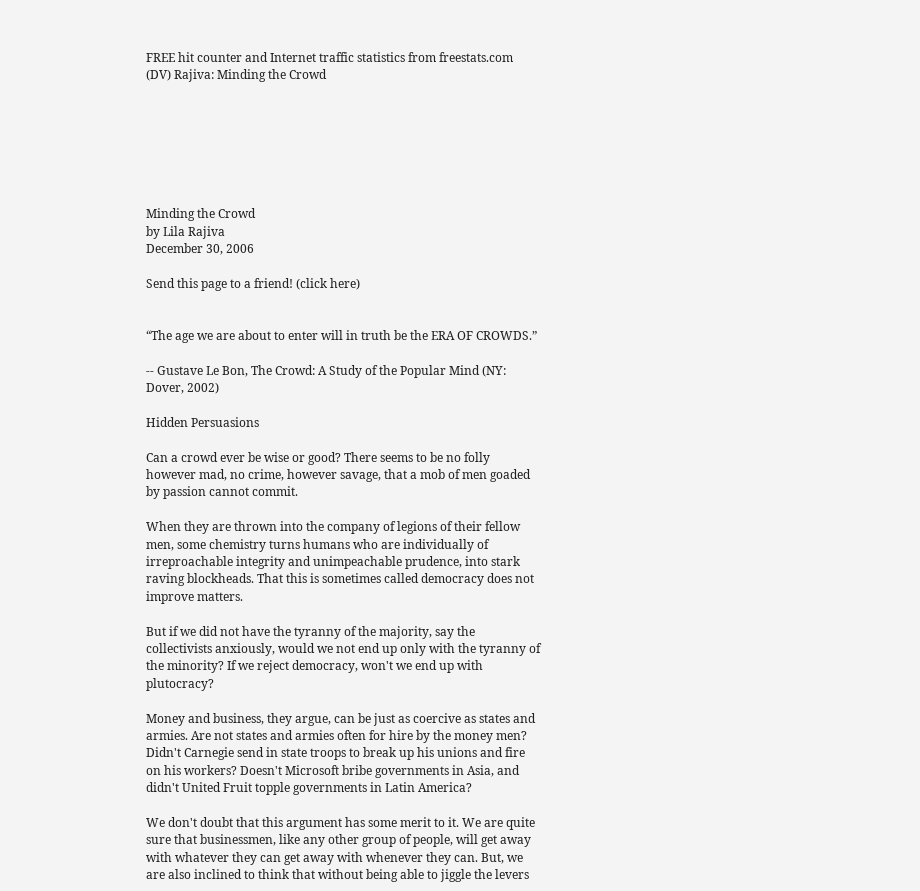FREE hit counter and Internet traffic statistics from freestats.com
(DV) Rajiva: Minding the Crowd







Minding the Crowd
by Lila Rajiva
December 30, 2006

Send this page to a friend! (click here)


“The age we are about to enter will in truth be the ERA OF CROWDS.”

-- Gustave Le Bon, The Crowd: A Study of the Popular Mind (NY: Dover, 2002)

Hidden Persuasions

Can a crowd ever be wise or good? There seems to be no folly however mad, no crime, however savage, that a mob of men goaded by passion cannot commit.

When they are thrown into the company of legions of their fellow men, some chemistry turns humans who are individually of irreproachable integrity and unimpeachable prudence, into stark raving blockheads. That this is sometimes called democracy does not improve matters.

But if we did not have the tyranny of the majority, say the collectivists anxiously, would we not end up only with the tyranny of the minority? If we reject democracy, won't we end up with plutocracy?

Money and business, they argue, can be just as coercive as states and armies. Are not states and armies often for hire by the money men? Didn't Carnegie send in state troops to break up his unions and fire on his workers? Doesn't Microsoft bribe governments in Asia, and didn't United Fruit topple governments in Latin America?

We don't doubt that this argument has some merit to it. We are quite sure that businessmen, like any other group of people, will get away with whatever they can get away with whenever they can. But, we are also inclined to think that without being able to jiggle the levers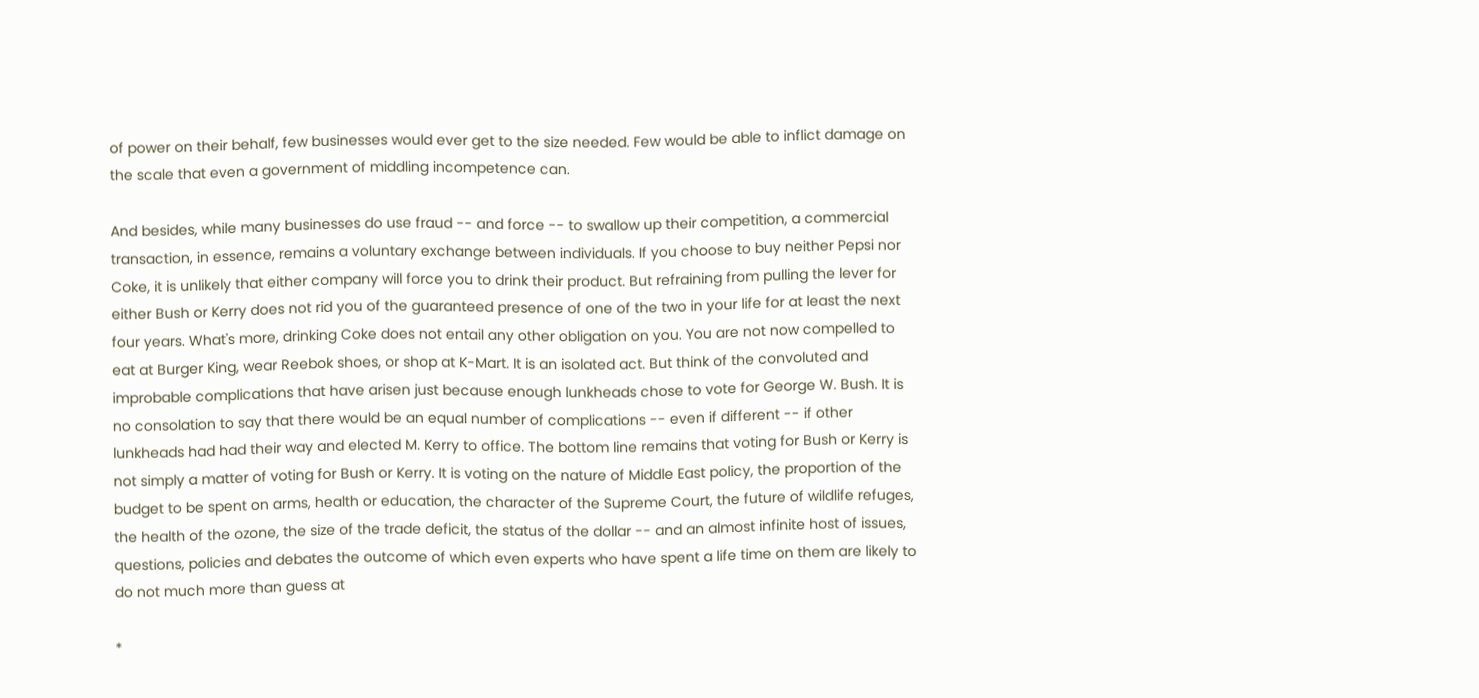of power on their behalf, few businesses would ever get to the size needed. Few would be able to inflict damage on the scale that even a government of middling incompetence can.

And besides, while many businesses do use fraud -- and force -- to swallow up their competition, a commercial transaction, in essence, remains a voluntary exchange between individuals. If you choose to buy neither Pepsi nor Coke, it is unlikely that either company will force you to drink their product. But refraining from pulling the lever for either Bush or Kerry does not rid you of the guaranteed presence of one of the two in your life for at least the next four years. What's more, drinking Coke does not entail any other obligation on you. You are not now compelled to eat at Burger King, wear Reebok shoes, or shop at K-Mart. It is an isolated act. But think of the convoluted and improbable complications that have arisen just because enough lunkheads chose to vote for George W. Bush. It is no consolation to say that there would be an equal number of complications -- even if different -- if other lunkheads had had their way and elected M. Kerry to office. The bottom line remains that voting for Bush or Kerry is not simply a matter of voting for Bush or Kerry. It is voting on the nature of Middle East policy, the proportion of the budget to be spent on arms, health or education, the character of the Supreme Court, the future of wildlife refuges, the health of the ozone, the size of the trade deficit, the status of the dollar -- and an almost infinite host of issues, questions, policies and debates the outcome of which even experts who have spent a life time on them are likely to do not much more than guess at

*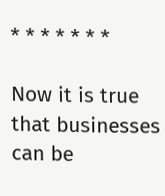* * * * * * *

Now it is true that businesses can be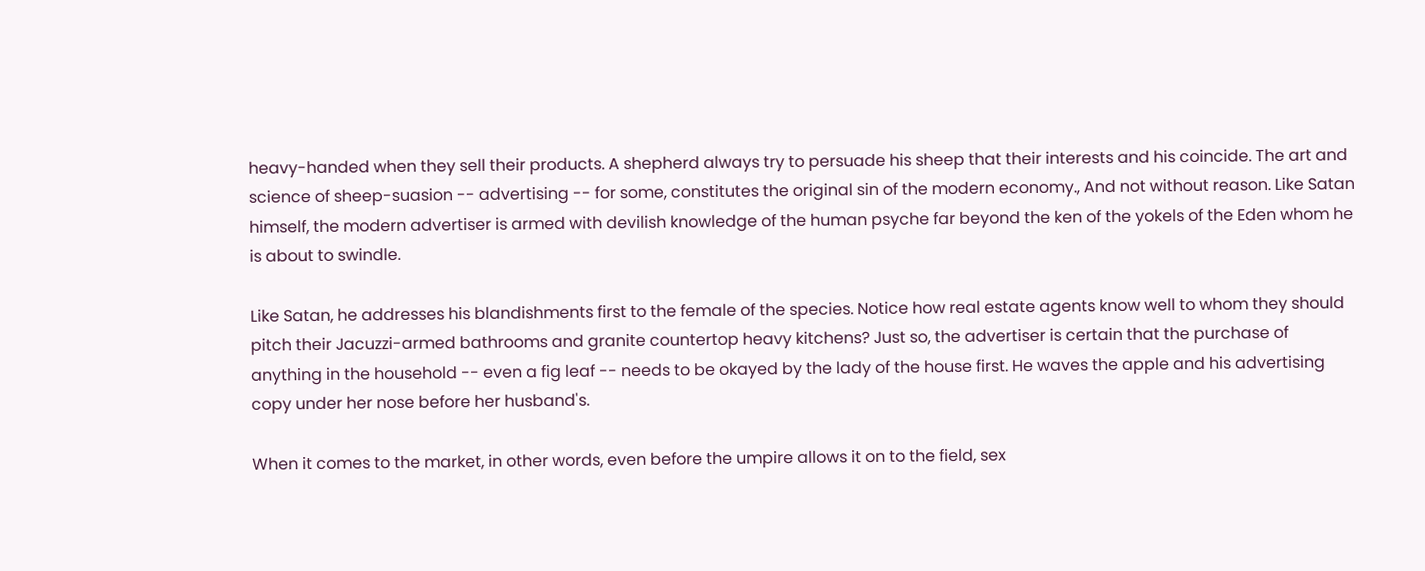heavy-handed when they sell their products. A shepherd always try to persuade his sheep that their interests and his coincide. The art and science of sheep-suasion -- advertising -- for some, constitutes the original sin of the modern economy., And not without reason. Like Satan himself, the modern advertiser is armed with devilish knowledge of the human psyche far beyond the ken of the yokels of the Eden whom he is about to swindle.

Like Satan, he addresses his blandishments first to the female of the species. Notice how real estate agents know well to whom they should pitch their Jacuzzi-armed bathrooms and granite countertop heavy kitchens? Just so, the advertiser is certain that the purchase of anything in the household -- even a fig leaf -- needs to be okayed by the lady of the house first. He waves the apple and his advertising copy under her nose before her husband's.

When it comes to the market, in other words, even before the umpire allows it on to the field, sex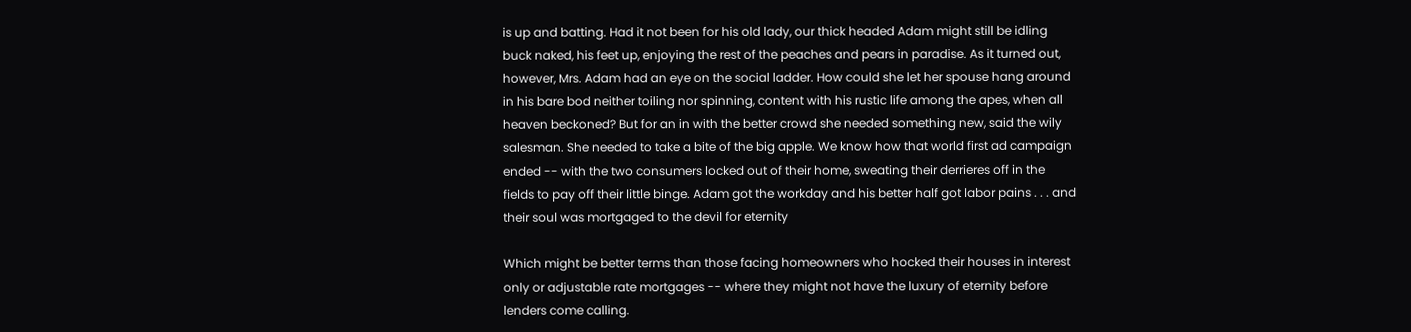is up and batting. Had it not been for his old lady, our thick headed Adam might still be idling buck naked, his feet up, enjoying the rest of the peaches and pears in paradise. As it turned out, however, Mrs. Adam had an eye on the social ladder. How could she let her spouse hang around in his bare bod neither toiling nor spinning, content with his rustic life among the apes, when all heaven beckoned? But for an in with the better crowd she needed something new, said the wily salesman. She needed to take a bite of the big apple. We know how that world first ad campaign ended -- with the two consumers locked out of their home, sweating their derrieres off in the fields to pay off their little binge. Adam got the workday and his better half got labor pains . . . and their soul was mortgaged to the devil for eternity

Which might be better terms than those facing homeowners who hocked their houses in interest only or adjustable rate mortgages -- where they might not have the luxury of eternity before lenders come calling.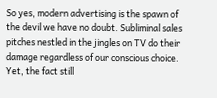So yes, modern advertising is the spawn of the devil we have no doubt. Subliminal sales pitches nestled in the jingles on TV do their damage regardless of our conscious choice. Yet, the fact still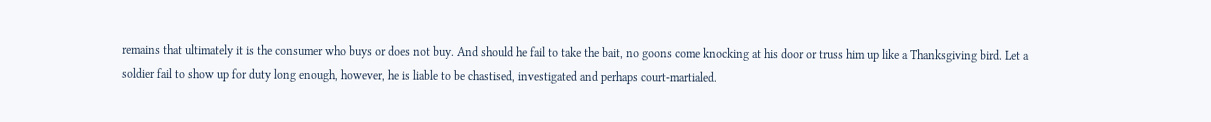remains that ultimately it is the consumer who buys or does not buy. And should he fail to take the bait, no goons come knocking at his door or truss him up like a Thanksgiving bird. Let a soldier fail to show up for duty long enough, however, he is liable to be chastised, investigated and perhaps court-martialed.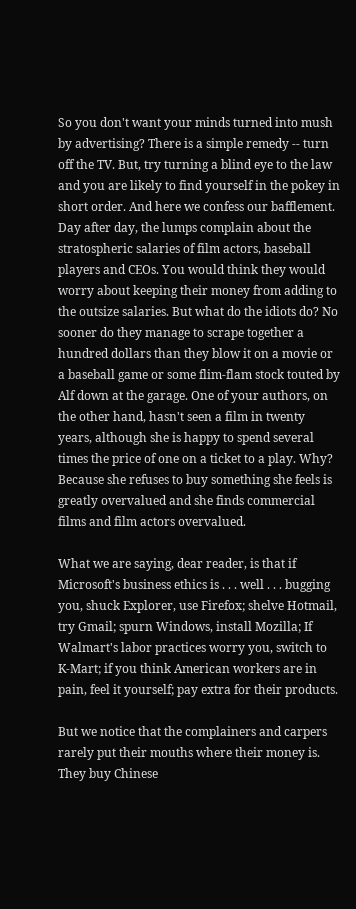So you don't want your minds turned into mush by advertising? There is a simple remedy -- turn off the TV. But, try turning a blind eye to the law and you are likely to find yourself in the pokey in short order. And here we confess our bafflement. Day after day, the lumps complain about the stratospheric salaries of film actors, baseball players and CEOs. You would think they would worry about keeping their money from adding to the outsize salaries. But what do the idiots do? No sooner do they manage to scrape together a hundred dollars than they blow it on a movie or a baseball game or some flim-flam stock touted by Alf down at the garage. One of your authors, on the other hand, hasn't seen a film in twenty years, although she is happy to spend several times the price of one on a ticket to a play. Why? Because she refuses to buy something she feels is greatly overvalued and she finds commercial films and film actors overvalued.

What we are saying, dear reader, is that if Microsoft's business ethics is . . . well . . . bugging you, shuck Explorer, use Firefox; shelve Hotmail, try Gmail; spurn Windows, install Mozilla; If Walmart's labor practices worry you, switch to K-Mart; if you think American workers are in pain, feel it yourself; pay extra for their products.

But we notice that the complainers and carpers rarely put their mouths where their money is. They buy Chinese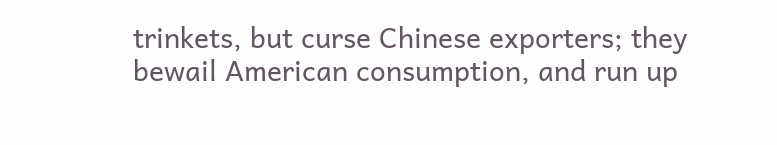trinkets, but curse Chinese exporters; they bewail American consumption, and run up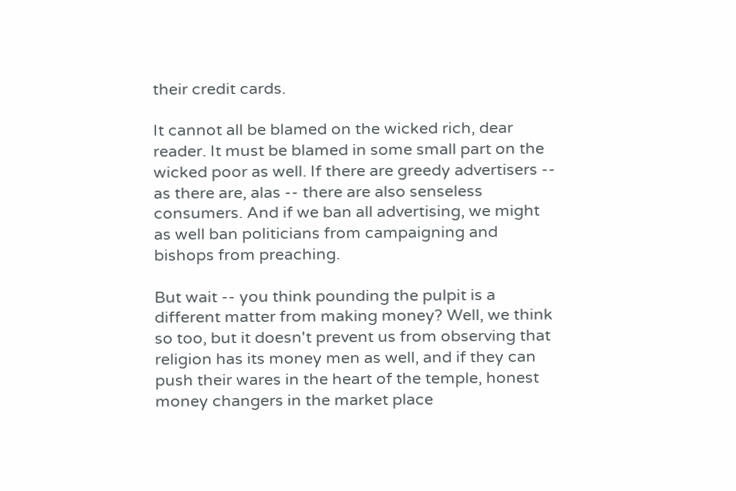their credit cards.

It cannot all be blamed on the wicked rich, dear reader. It must be blamed in some small part on the wicked poor as well. If there are greedy advertisers -- as there are, alas -- there are also senseless consumers. And if we ban all advertising, we might as well ban politicians from campaigning and bishops from preaching.

But wait -- you think pounding the pulpit is a different matter from making money? Well, we think so too, but it doesn't prevent us from observing that religion has its money men as well, and if they can push their wares in the heart of the temple, honest money changers in the market place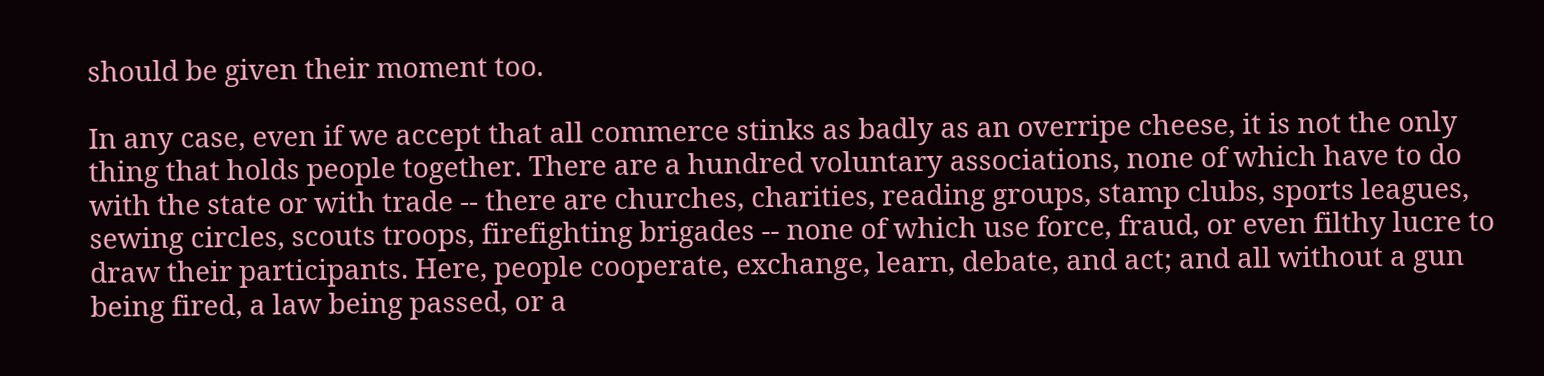should be given their moment too.

In any case, even if we accept that all commerce stinks as badly as an overripe cheese, it is not the only thing that holds people together. There are a hundred voluntary associations, none of which have to do with the state or with trade -- there are churches, charities, reading groups, stamp clubs, sports leagues, sewing circles, scouts troops, firefighting brigades -- none of which use force, fraud, or even filthy lucre to draw their participants. Here, people cooperate, exchange, learn, debate, and act; and all without a gun being fired, a law being passed, or a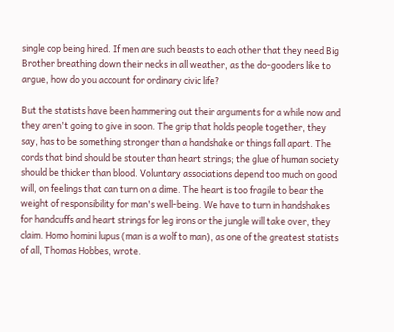single cop being hired. If men are such beasts to each other that they need Big Brother breathing down their necks in all weather, as the do-gooders like to argue, how do you account for ordinary civic life?

But the statists have been hammering out their arguments for a while now and they aren't going to give in soon. The grip that holds people together, they say, has to be something stronger than a handshake or things fall apart. The cords that bind should be stouter than heart strings; the glue of human society should be thicker than blood. Voluntary associations depend too much on good will, on feelings that can turn on a dime. The heart is too fragile to bear the weight of responsibility for man's well-being. We have to turn in handshakes for handcuffs and heart strings for leg irons or the jungle will take over, they claim. Homo homini lupus (man is a wolf to man), as one of the greatest statists of all, Thomas Hobbes, wrote.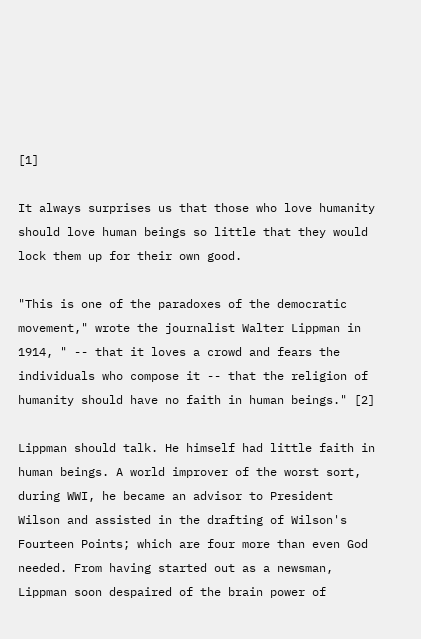[1]

It always surprises us that those who love humanity should love human beings so little that they would lock them up for their own good.

"This is one of the paradoxes of the democratic movement," wrote the journalist Walter Lippman in 1914, " -- that it loves a crowd and fears the individuals who compose it -- that the religion of humanity should have no faith in human beings." [2]

Lippman should talk. He himself had little faith in human beings. A world improver of the worst sort, during WWI, he became an advisor to President Wilson and assisted in the drafting of Wilson's Fourteen Points; which are four more than even God needed. From having started out as a newsman, Lippman soon despaired of the brain power of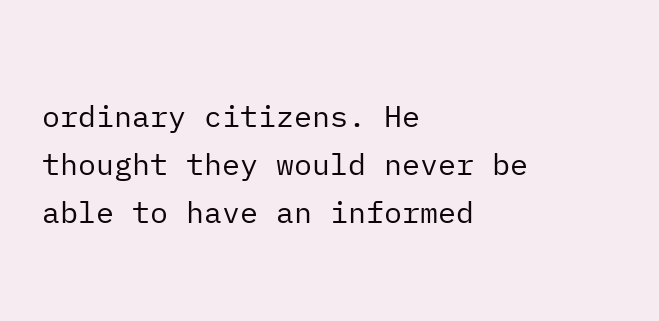ordinary citizens. He thought they would never be able to have an informed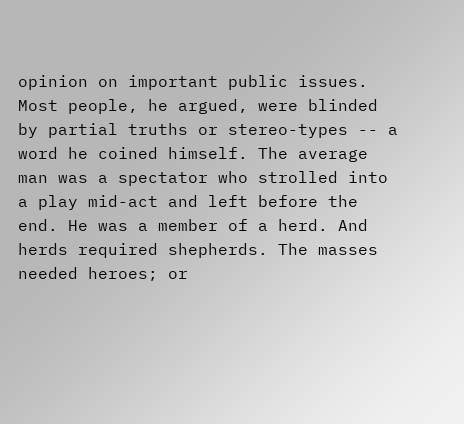opinion on important public issues. Most people, he argued, were blinded by partial truths or stereo-types -- a word he coined himself. The average man was a spectator who strolled into a play mid-act and left before the end. He was a member of a herd. And herds required shepherds. The masses needed heroes; or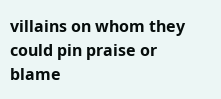villains on whom they could pin praise or blame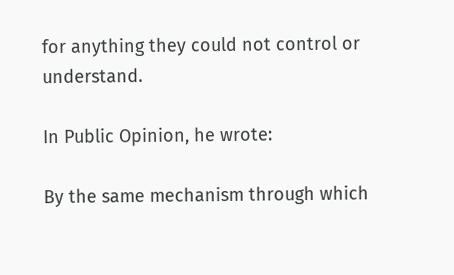for anything they could not control or understand.

In Public Opinion, he wrote:

By the same mechanism through which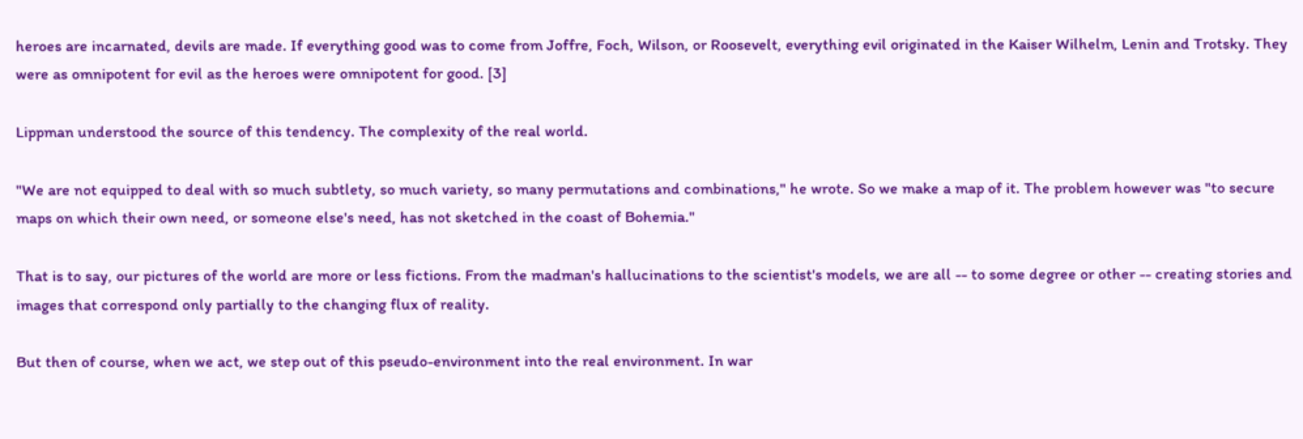heroes are incarnated, devils are made. If everything good was to come from Joffre, Foch, Wilson, or Roosevelt, everything evil originated in the Kaiser Wilhelm, Lenin and Trotsky. They were as omnipotent for evil as the heroes were omnipotent for good. [3]

Lippman understood the source of this tendency. The complexity of the real world.

"We are not equipped to deal with so much subtlety, so much variety, so many permutations and combinations," he wrote. So we make a map of it. The problem however was "to secure maps on which their own need, or someone else's need, has not sketched in the coast of Bohemia."

That is to say, our pictures of the world are more or less fictions. From the madman's hallucinations to the scientist's models, we are all -- to some degree or other -- creating stories and images that correspond only partially to the changing flux of reality.

But then of course, when we act, we step out of this pseudo-environment into the real environment. In war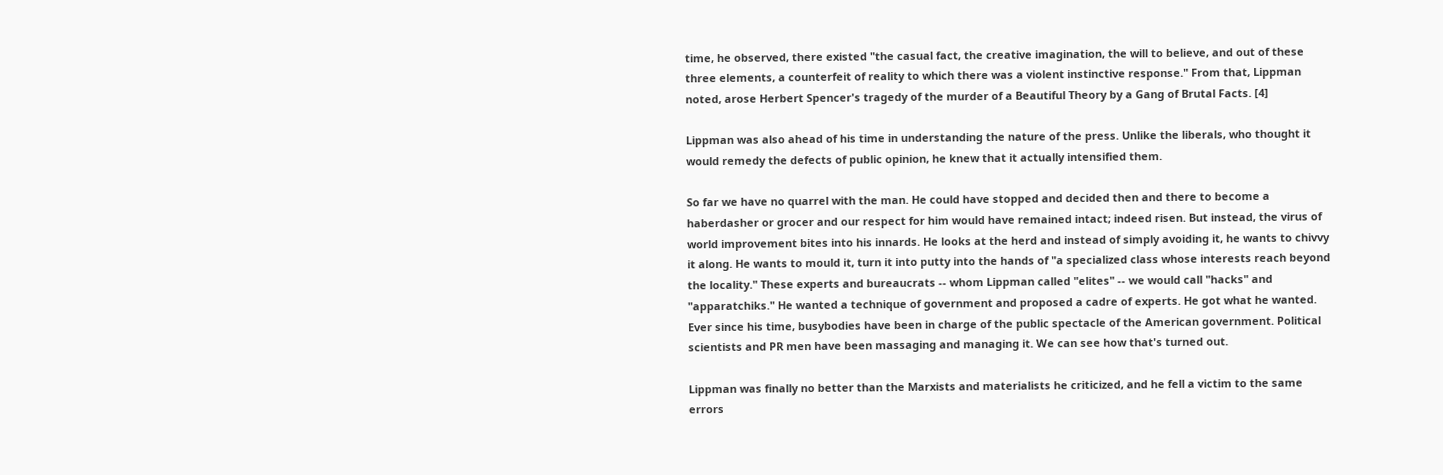time, he observed, there existed "the casual fact, the creative imagination, the will to believe, and out of these three elements, a counterfeit of reality to which there was a violent instinctive response." From that, Lippman noted, arose Herbert Spencer's tragedy of the murder of a Beautiful Theory by a Gang of Brutal Facts. [4]

Lippman was also ahead of his time in understanding the nature of the press. Unlike the liberals, who thought it would remedy the defects of public opinion, he knew that it actually intensified them.

So far we have no quarrel with the man. He could have stopped and decided then and there to become a haberdasher or grocer and our respect for him would have remained intact; indeed risen. But instead, the virus of world improvement bites into his innards. He looks at the herd and instead of simply avoiding it, he wants to chivvy it along. He wants to mould it, turn it into putty into the hands of "a specialized class whose interests reach beyond the locality." These experts and bureaucrats -- whom Lippman called "elites" -- we would call "hacks" and "apparatchiks." He wanted a technique of government and proposed a cadre of experts. He got what he wanted. Ever since his time, busybodies have been in charge of the public spectacle of the American government. Political scientists and PR men have been massaging and managing it. We can see how that's turned out.

Lippman was finally no better than the Marxists and materialists he criticized, and he fell a victim to the same errors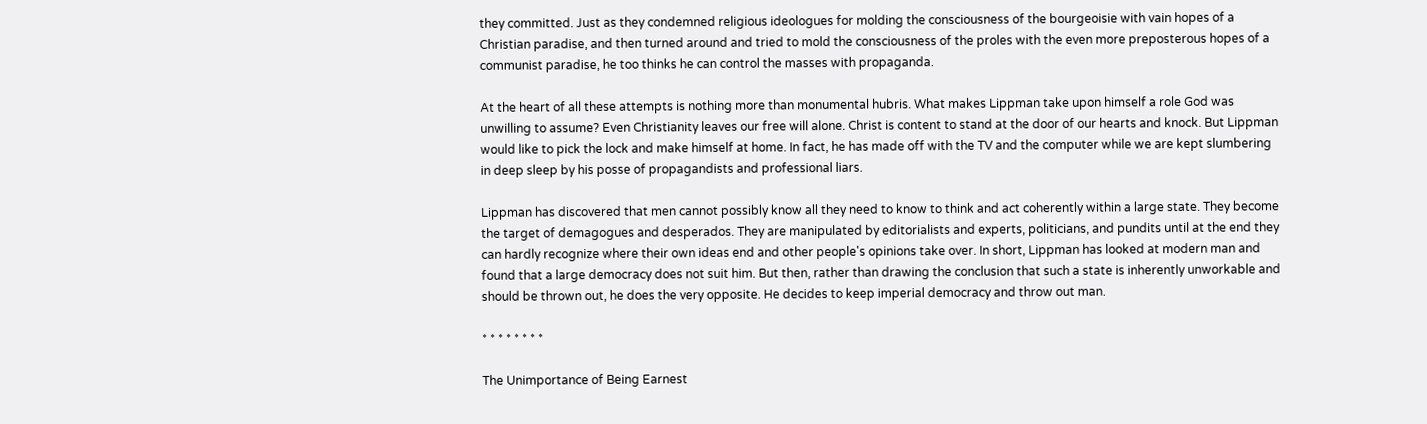they committed. Just as they condemned religious ideologues for molding the consciousness of the bourgeoisie with vain hopes of a Christian paradise, and then turned around and tried to mold the consciousness of the proles with the even more preposterous hopes of a communist paradise, he too thinks he can control the masses with propaganda.

At the heart of all these attempts is nothing more than monumental hubris. What makes Lippman take upon himself a role God was unwilling to assume? Even Christianity leaves our free will alone. Christ is content to stand at the door of our hearts and knock. But Lippman would like to pick the lock and make himself at home. In fact, he has made off with the TV and the computer while we are kept slumbering in deep sleep by his posse of propagandists and professional liars.

Lippman has discovered that men cannot possibly know all they need to know to think and act coherently within a large state. They become the target of demagogues and desperados. They are manipulated by editorialists and experts, politicians, and pundits until at the end they can hardly recognize where their own ideas end and other people's opinions take over. In short, Lippman has looked at modern man and found that a large democracy does not suit him. But then, rather than drawing the conclusion that such a state is inherently unworkable and should be thrown out, he does the very opposite. He decides to keep imperial democracy and throw out man.

* * * * * * * *

The Unimportance of Being Earnest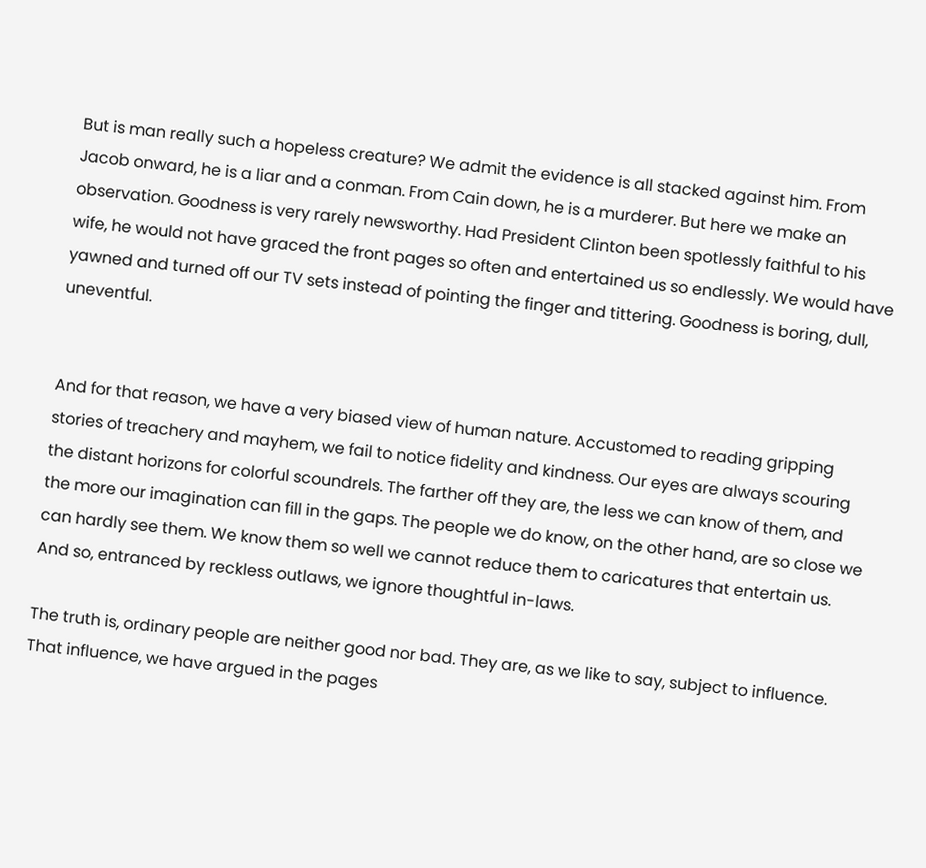But is man really such a hopeless creature? We admit the evidence is all stacked against him. From Jacob onward, he is a liar and a conman. From Cain down, he is a murderer. But here we make an observation. Goodness is very rarely newsworthy. Had President Clinton been spotlessly faithful to his wife, he would not have graced the front pages so often and entertained us so endlessly. We would have yawned and turned off our TV sets instead of pointing the finger and tittering. Goodness is boring, dull, uneventful.


And for that reason, we have a very biased view of human nature. Accustomed to reading gripping stories of treachery and mayhem, we fail to notice fidelity and kindness. Our eyes are always scouring the distant horizons for colorful scoundrels. The farther off they are, the less we can know of them, and the more our imagination can fill in the gaps. The people we do know, on the other hand, are so close we can hardly see them. We know them so well we cannot reduce them to caricatures that entertain us. And so, entranced by reckless outlaws, we ignore thoughtful in-laws.

The truth is, ordinary people are neither good nor bad. They are, as we like to say, subject to influence. That influence, we have argued in the pages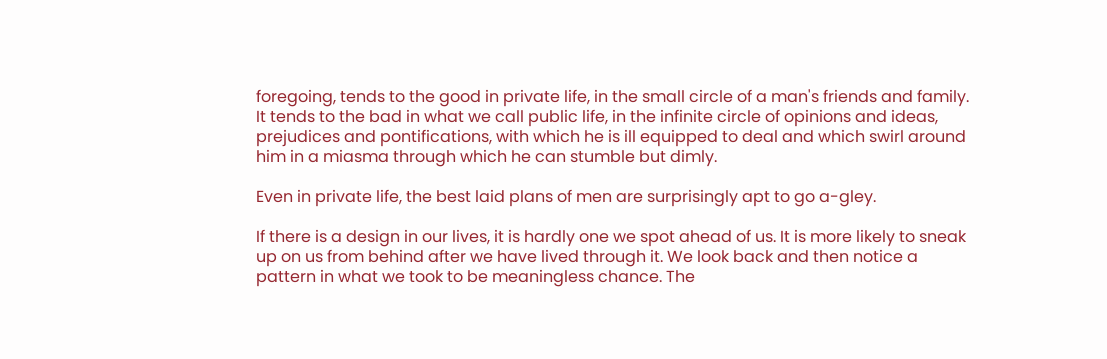foregoing, tends to the good in private life, in the small circle of a man's friends and family. It tends to the bad in what we call public life, in the infinite circle of opinions and ideas, prejudices and pontifications, with which he is ill equipped to deal and which swirl around him in a miasma through which he can stumble but dimly.

Even in private life, the best laid plans of men are surprisingly apt to go a-gley.

If there is a design in our lives, it is hardly one we spot ahead of us. It is more likely to sneak up on us from behind after we have lived through it. We look back and then notice a pattern in what we took to be meaningless chance. The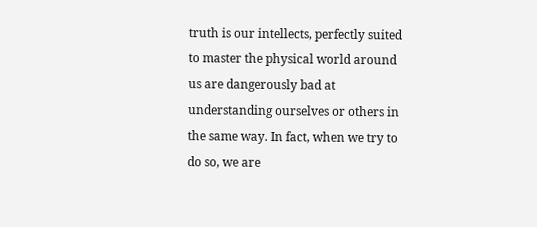truth is our intellects, perfectly suited to master the physical world around us are dangerously bad at understanding ourselves or others in the same way. In fact, when we try to do so, we are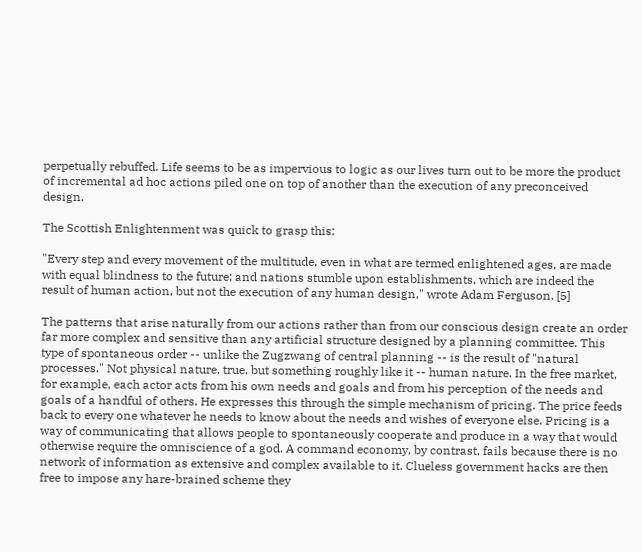perpetually rebuffed. Life seems to be as impervious to logic as our lives turn out to be more the product of incremental ad hoc actions piled one on top of another than the execution of any preconceived design.

The Scottish Enlightenment was quick to grasp this:

"Every step and every movement of the multitude, even in what are termed enlightened ages, are made with equal blindness to the future; and nations stumble upon establishments, which are indeed the result of human action, but not the execution of any human design," wrote Adam Ferguson. [5]

The patterns that arise naturally from our actions rather than from our conscious design create an order far more complex and sensitive than any artificial structure designed by a planning committee. This type of spontaneous order -- unlike the Zugzwang of central planning -- is the result of "natural processes." Not physical nature, true, but something roughly like it -- human nature. In the free market, for example, each actor acts from his own needs and goals and from his perception of the needs and goals of a handful of others. He expresses this through the simple mechanism of pricing. The price feeds back to every one whatever he needs to know about the needs and wishes of everyone else. Pricing is a way of communicating that allows people to spontaneously cooperate and produce in a way that would otherwise require the omniscience of a god. A command economy, by contrast, fails because there is no network of information as extensive and complex available to it. Clueless government hacks are then free to impose any hare-brained scheme they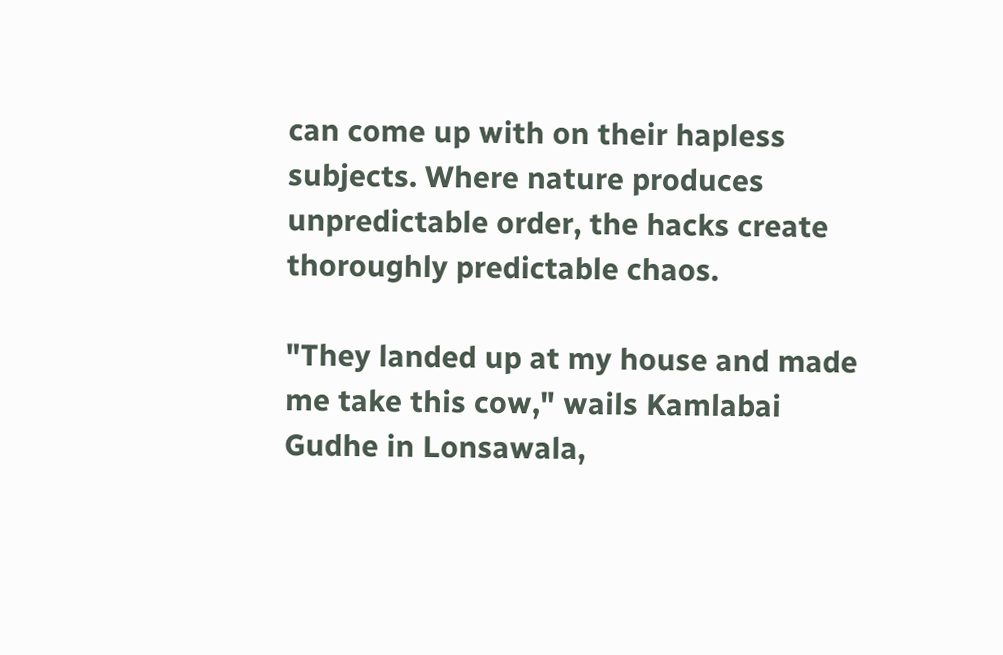can come up with on their hapless subjects. Where nature produces unpredictable order, the hacks create thoroughly predictable chaos.

"They landed up at my house and made me take this cow," wails Kamlabai Gudhe in Lonsawala,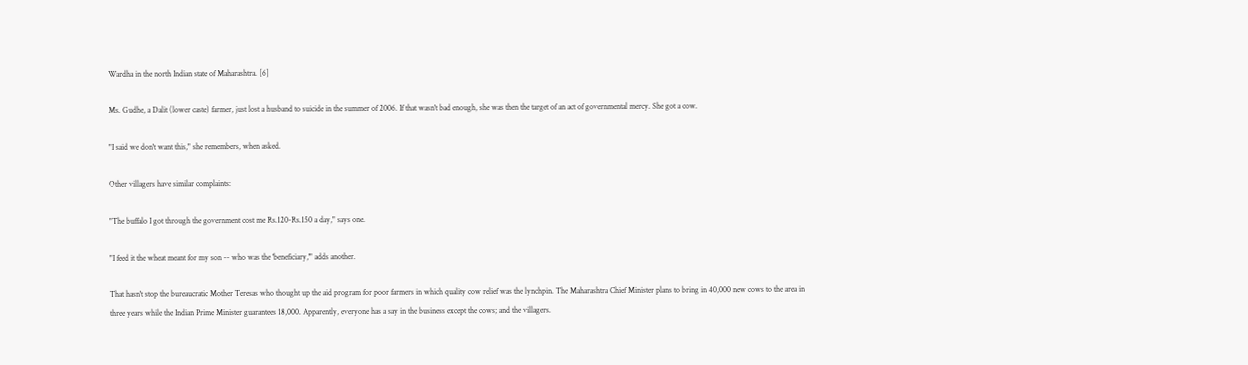Wardha in the north Indian state of Maharashtra. [6]

Ms. Gudhe, a Dalit (lower caste) farmer, just lost a husband to suicide in the summer of 2006. If that wasn't bad enough, she was then the target of an act of governmental mercy. She got a cow.

"I said we don't want this," she remembers, when asked.

Other villagers have similar complaints:

"The buffalo I got through the government cost me Rs.120-Rs.150 a day," says one.

"I feed it the wheat meant for my son -- who was the 'beneficiary,'" adds another.

That hasn't stop the bureaucratic Mother Teresas who thought up the aid program for poor farmers in which quality cow relief was the lynchpin. The Maharashtra Chief Minister plans to bring in 40,000 new cows to the area in three years while the Indian Prime Minister guarantees 18,000. Apparently, everyone has a say in the business except the cows; and the villagers.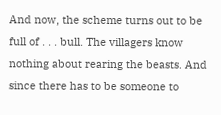And now, the scheme turns out to be full of . . . bull. The villagers know nothing about rearing the beasts. And since there has to be someone to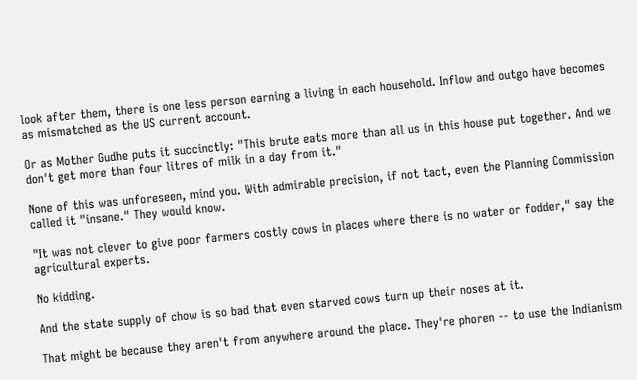look after them, there is one less person earning a living in each household. Inflow and outgo have becomes as mismatched as the US current account.

Or as Mother Gudhe puts it succinctly: "This brute eats more than all us in this house put together. And we don't get more than four litres of milk in a day from it."

None of this was unforeseen, mind you. With admirable precision, if not tact, even the Planning Commission called it "insane." They would know.

"It was not clever to give poor farmers costly cows in places where there is no water or fodder," say the agricultural experts.

No kidding.

And the state supply of chow is so bad that even starved cows turn up their noses at it.

That might be because they aren't from anywhere around the place. They're phoren -- to use the Indianism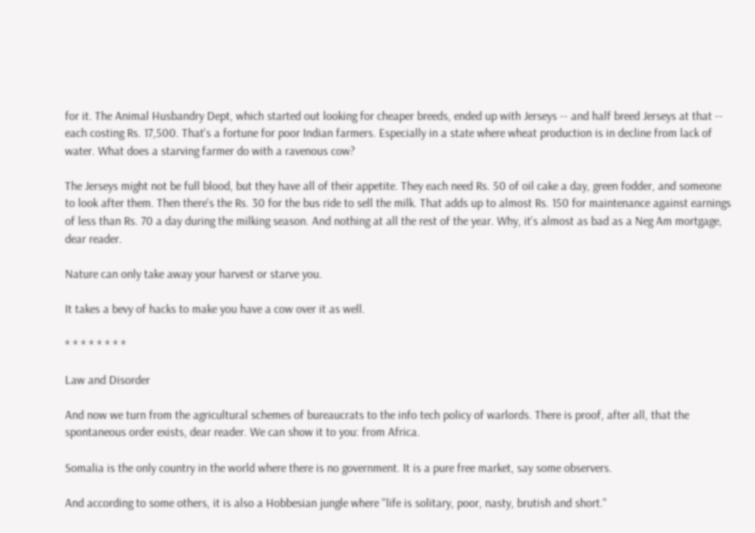for it. The Animal Husbandry Dept, which started out looking for cheaper breeds, ended up with Jerseys -- and half breed Jerseys at that -- each costing Rs. 17,500. That's a fortune for poor Indian farmers. Especially in a state where wheat production is in decline from lack of water. What does a starving farmer do with a ravenous cow?

The Jerseys might not be full blood, but they have all of their appetite. They each need Rs. 50 of oil cake a day, green fodder, and someone to look after them. Then there's the Rs. 30 for the bus ride to sell the milk. That adds up to almost Rs. 150 for maintenance against earnings of less than Rs. 70 a day during the milking season. And nothing at all the rest of the year. Why, it's almost as bad as a Neg Am mortgage, dear reader.

Nature can only take away your harvest or starve you.

It takes a bevy of hacks to make you have a cow over it as well.

* * * * * * * *

Law and Disorder

And now we turn from the agricultural schemes of bureaucrats to the info tech policy of warlords. There is proof, after all, that the spontaneous order exists, dear reader. We can show it to you: from Africa.

Somalia is the only country in the world where there is no government. It is a pure free market, say some observers.

And according to some others, it is also a Hobbesian jungle where "life is solitary, poor, nasty, brutish and short."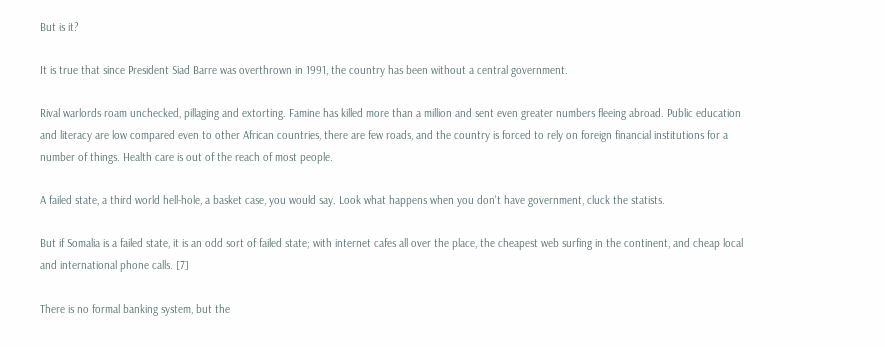But is it?

It is true that since President Siad Barre was overthrown in 1991, the country has been without a central government.

Rival warlords roam unchecked, pillaging and extorting. Famine has killed more than a million and sent even greater numbers fleeing abroad. Public education and literacy are low compared even to other African countries, there are few roads, and the country is forced to rely on foreign financial institutions for a number of things. Health care is out of the reach of most people.

A failed state, a third world hell-hole, a basket case, you would say. Look what happens when you don't have government, cluck the statists.

But if Somalia is a failed state, it is an odd sort of failed state; with internet cafes all over the place, the cheapest web surfing in the continent, and cheap local and international phone calls. [7]

There is no formal banking system, but the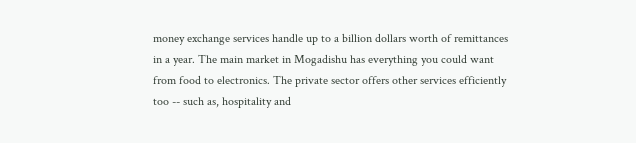money exchange services handle up to a billion dollars worth of remittances in a year. The main market in Mogadishu has everything you could want from food to electronics. The private sector offers other services efficiently too -- such as, hospitality and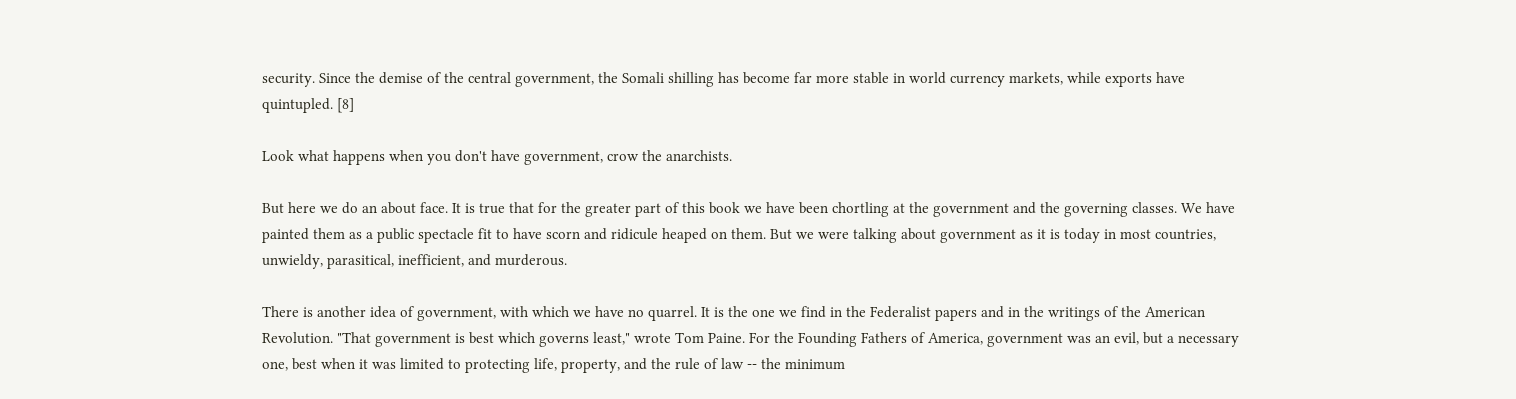security. Since the demise of the central government, the Somali shilling has become far more stable in world currency markets, while exports have quintupled. [8]

Look what happens when you don't have government, crow the anarchists.

But here we do an about face. It is true that for the greater part of this book we have been chortling at the government and the governing classes. We have painted them as a public spectacle fit to have scorn and ridicule heaped on them. But we were talking about government as it is today in most countries, unwieldy, parasitical, inefficient, and murderous.

There is another idea of government, with which we have no quarrel. It is the one we find in the Federalist papers and in the writings of the American Revolution. "That government is best which governs least," wrote Tom Paine. For the Founding Fathers of America, government was an evil, but a necessary one, best when it was limited to protecting life, property, and the rule of law -- the minimum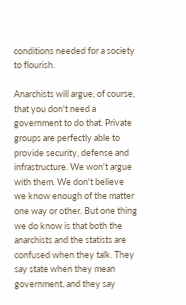conditions needed for a society to flourish.

Anarchists will argue, of course, that you don't need a government to do that. Private groups are perfectly able to provide security, defense and infrastructure. We won't argue with them. We don't believe we know enough of the matter one way or other. But one thing we do know is that both the anarchists and the statists are confused when they talk. They say state when they mean government, and they say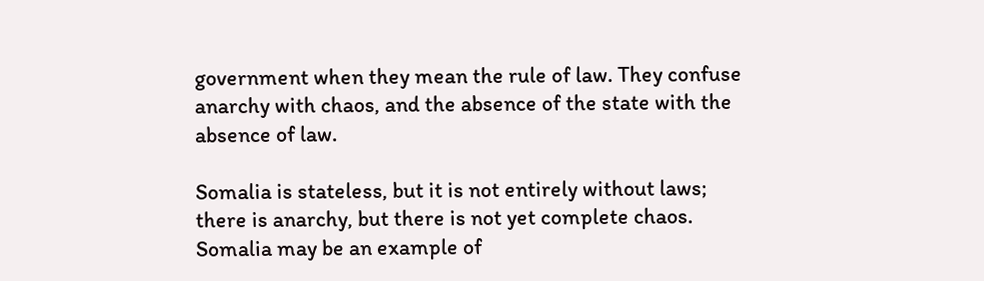government when they mean the rule of law. They confuse anarchy with chaos, and the absence of the state with the absence of law.

Somalia is stateless, but it is not entirely without laws; there is anarchy, but there is not yet complete chaos. Somalia may be an example of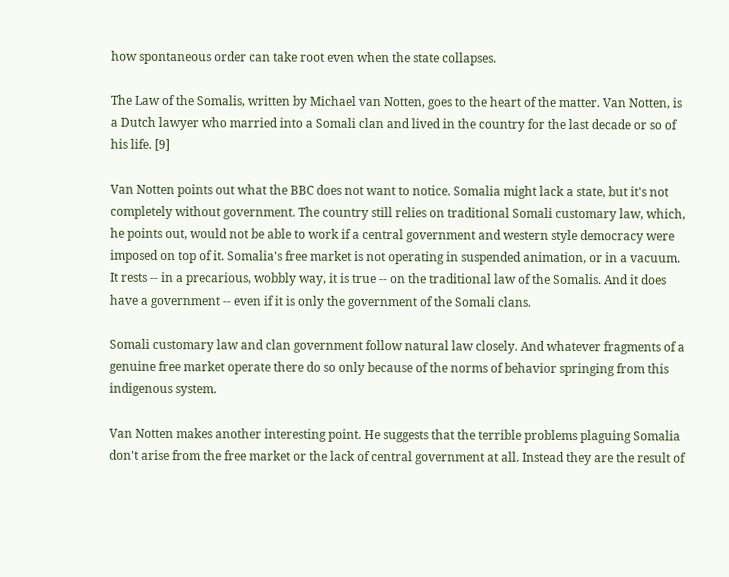how spontaneous order can take root even when the state collapses.

The Law of the Somalis, written by Michael van Notten, goes to the heart of the matter. Van Notten, is a Dutch lawyer who married into a Somali clan and lived in the country for the last decade or so of his life. [9]

Van Notten points out what the BBC does not want to notice. Somalia might lack a state, but it's not completely without government. The country still relies on traditional Somali customary law, which, he points out, would not be able to work if a central government and western style democracy were imposed on top of it. Somalia's free market is not operating in suspended animation, or in a vacuum. It rests -- in a precarious, wobbly way, it is true -- on the traditional law of the Somalis. And it does have a government -- even if it is only the government of the Somali clans.

Somali customary law and clan government follow natural law closely. And whatever fragments of a genuine free market operate there do so only because of the norms of behavior springing from this indigenous system.

Van Notten makes another interesting point. He suggests that the terrible problems plaguing Somalia don't arise from the free market or the lack of central government at all. Instead they are the result of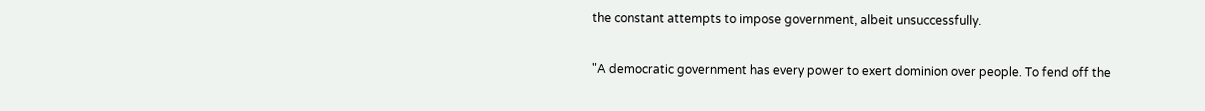the constant attempts to impose government, albeit unsuccessfully.

"A democratic government has every power to exert dominion over people. To fend off the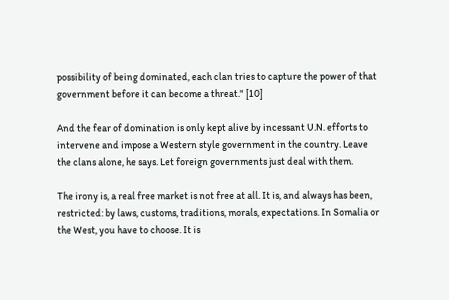possibility of being dominated, each clan tries to capture the power of that government before it can become a threat." [10]

And the fear of domination is only kept alive by incessant U.N. efforts to intervene and impose a Western style government in the country. Leave the clans alone, he says. Let foreign governments just deal with them.

The irony is, a real free market is not free at all. It is, and always has been, restricted: by laws, customs, traditions, morals, expectations. In Somalia or the West, you have to choose. It is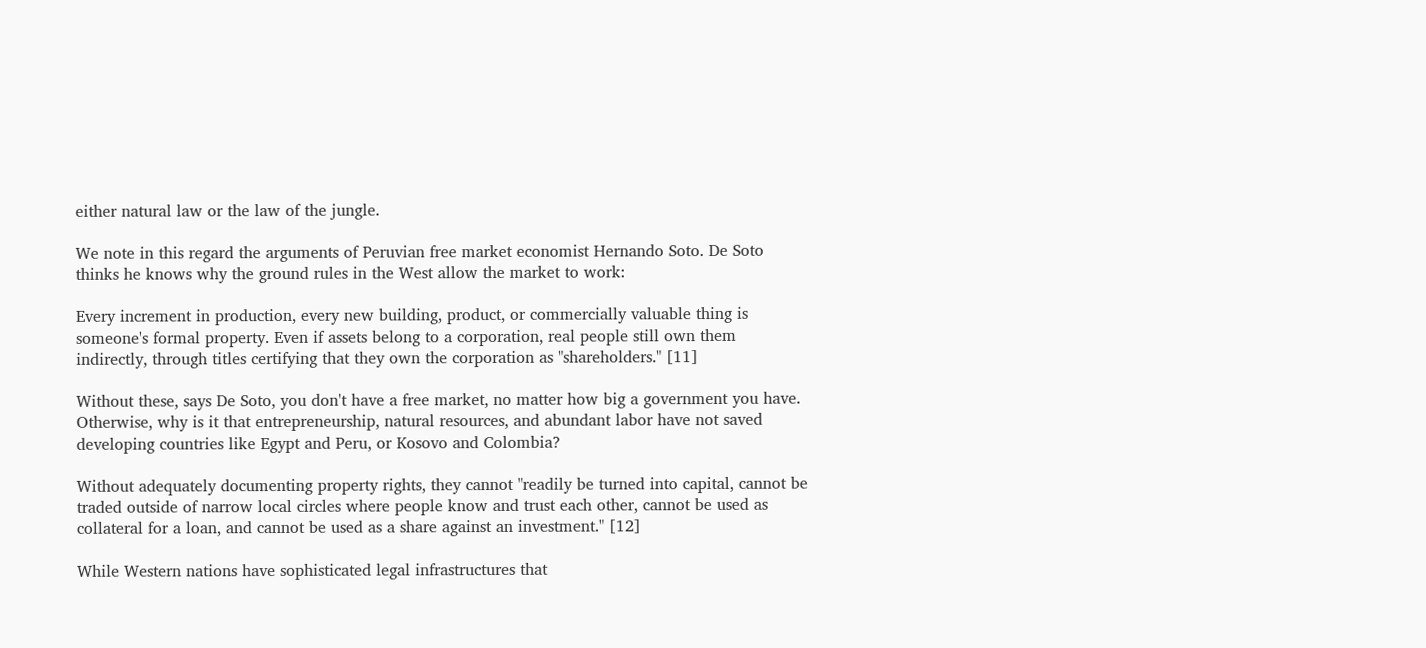either natural law or the law of the jungle.

We note in this regard the arguments of Peruvian free market economist Hernando Soto. De Soto thinks he knows why the ground rules in the West allow the market to work:

Every increment in production, every new building, product, or commercially valuable thing is someone's formal property. Even if assets belong to a corporation, real people still own them indirectly, through titles certifying that they own the corporation as "shareholders." [11]

Without these, says De Soto, you don't have a free market, no matter how big a government you have. Otherwise, why is it that entrepreneurship, natural resources, and abundant labor have not saved developing countries like Egypt and Peru, or Kosovo and Colombia?

Without adequately documenting property rights, they cannot "readily be turned into capital, cannot be traded outside of narrow local circles where people know and trust each other, cannot be used as collateral for a loan, and cannot be used as a share against an investment." [12]

While Western nations have sophisticated legal infrastructures that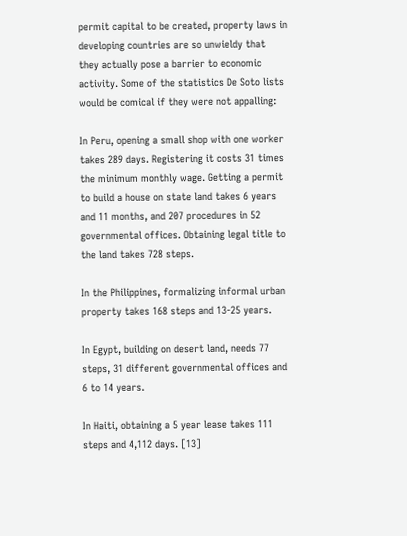permit capital to be created, property laws in developing countries are so unwieldy that they actually pose a barrier to economic activity. Some of the statistics De Soto lists would be comical if they were not appalling:

In Peru, opening a small shop with one worker takes 289 days. Registering it costs 31 times the minimum monthly wage. Getting a permit to build a house on state land takes 6 years and 11 months, and 207 procedures in 52 governmental offices. Obtaining legal title to the land takes 728 steps.

In the Philippines, formalizing informal urban property takes 168 steps and 13-25 years.

In Egypt, building on desert land, needs 77 steps, 31 different governmental offices and 6 to 14 years.

In Haiti, obtaining a 5 year lease takes 111 steps and 4,112 days. [13]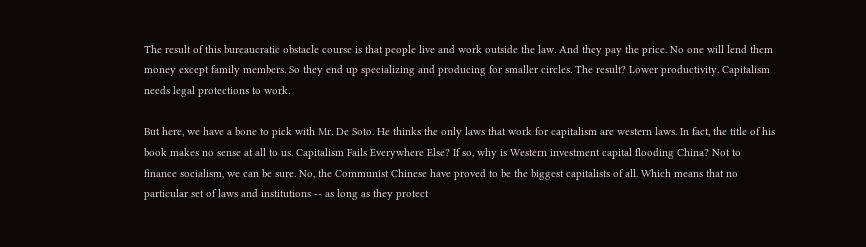The result of this bureaucratic obstacle course is that people live and work outside the law. And they pay the price. No one will lend them money except family members. So they end up specializing and producing for smaller circles. The result? Lower productivity. Capitalism needs legal protections to work.

But here, we have a bone to pick with Mr. De Soto. He thinks the only laws that work for capitalism are western laws. In fact, the title of his book makes no sense at all to us. Capitalism Fails Everywhere Else? If so, why is Western investment capital flooding China? Not to finance socialism, we can be sure. No, the Communist Chinese have proved to be the biggest capitalists of all. Which means that no particular set of laws and institutions -- as long as they protect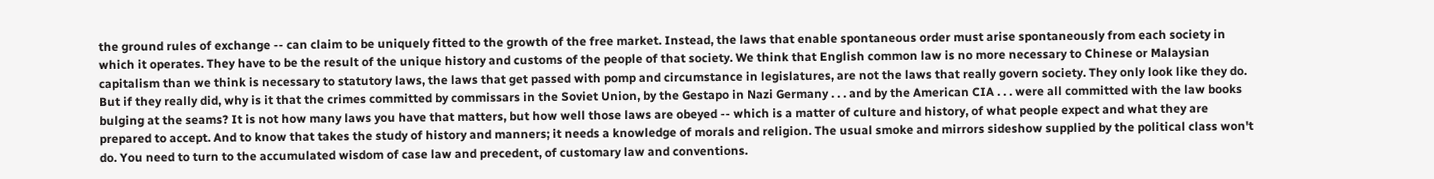the ground rules of exchange -- can claim to be uniquely fitted to the growth of the free market. Instead, the laws that enable spontaneous order must arise spontaneously from each society in which it operates. They have to be the result of the unique history and customs of the people of that society. We think that English common law is no more necessary to Chinese or Malaysian capitalism than we think is necessary to statutory laws, the laws that get passed with pomp and circumstance in legislatures, are not the laws that really govern society. They only look like they do. But if they really did, why is it that the crimes committed by commissars in the Soviet Union, by the Gestapo in Nazi Germany . . . and by the American CIA . . . were all committed with the law books bulging at the seams? It is not how many laws you have that matters, but how well those laws are obeyed -- which is a matter of culture and history, of what people expect and what they are prepared to accept. And to know that takes the study of history and manners; it needs a knowledge of morals and religion. The usual smoke and mirrors sideshow supplied by the political class won't do. You need to turn to the accumulated wisdom of case law and precedent, of customary law and conventions.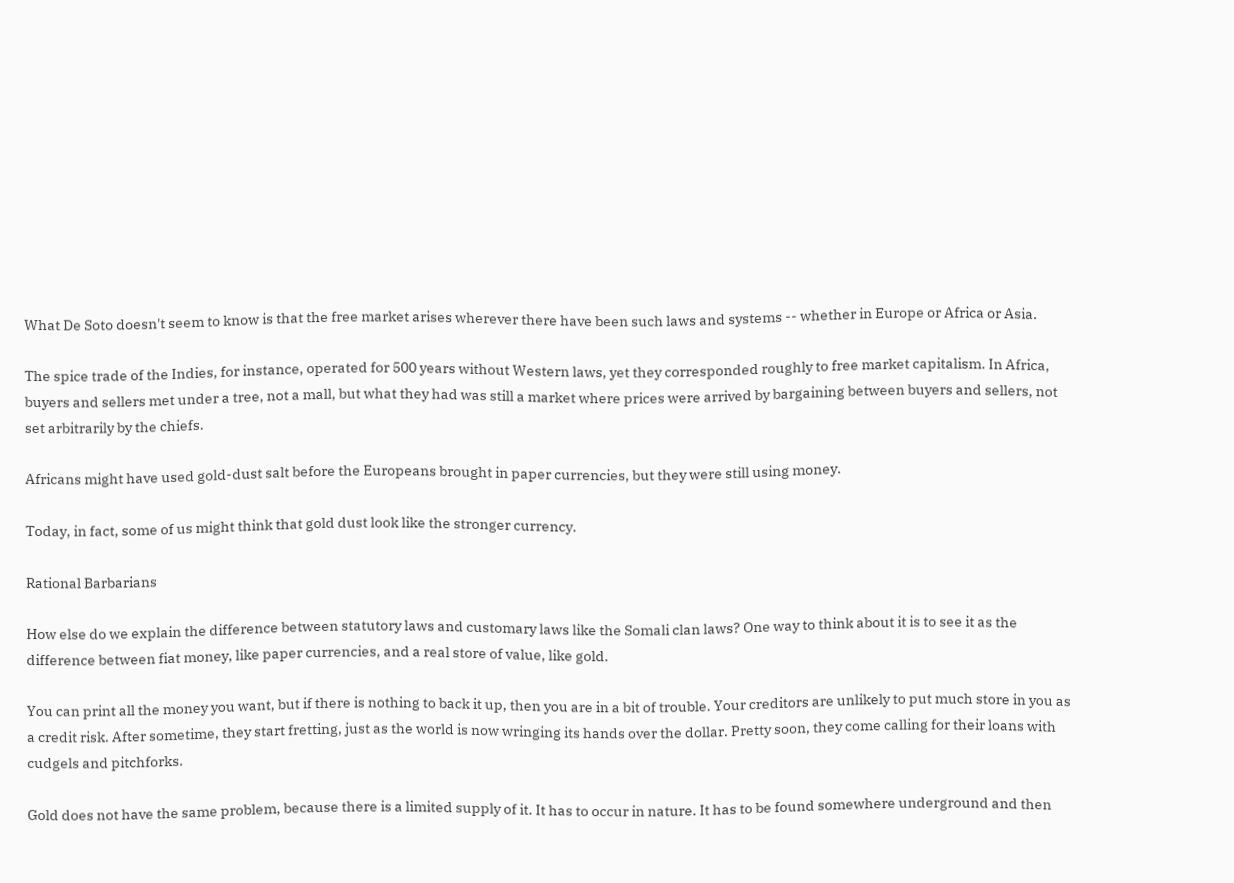What De Soto doesn't seem to know is that the free market arises wherever there have been such laws and systems -- whether in Europe or Africa or Asia.

The spice trade of the Indies, for instance, operated for 500 years without Western laws, yet they corresponded roughly to free market capitalism. In Africa, buyers and sellers met under a tree, not a mall, but what they had was still a market where prices were arrived by bargaining between buyers and sellers, not set arbitrarily by the chiefs.

Africans might have used gold-dust salt before the Europeans brought in paper currencies, but they were still using money.

Today, in fact, some of us might think that gold dust look like the stronger currency.

Rational Barbarians

How else do we explain the difference between statutory laws and customary laws like the Somali clan laws? One way to think about it is to see it as the difference between fiat money, like paper currencies, and a real store of value, like gold.

You can print all the money you want, but if there is nothing to back it up, then you are in a bit of trouble. Your creditors are unlikely to put much store in you as a credit risk. After sometime, they start fretting, just as the world is now wringing its hands over the dollar. Pretty soon, they come calling for their loans with cudgels and pitchforks.

Gold does not have the same problem, because there is a limited supply of it. It has to occur in nature. It has to be found somewhere underground and then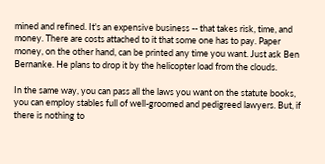mined and refined. It's an expensive business -- that takes risk, time, and money. There are costs attached to it that some one has to pay. Paper money, on the other hand, can be printed any time you want. Just ask Ben Bernanke. He plans to drop it by the helicopter load from the clouds.

In the same way, you can pass all the laws you want on the statute books, you can employ stables full of well-groomed and pedigreed lawyers. But, if there is nothing to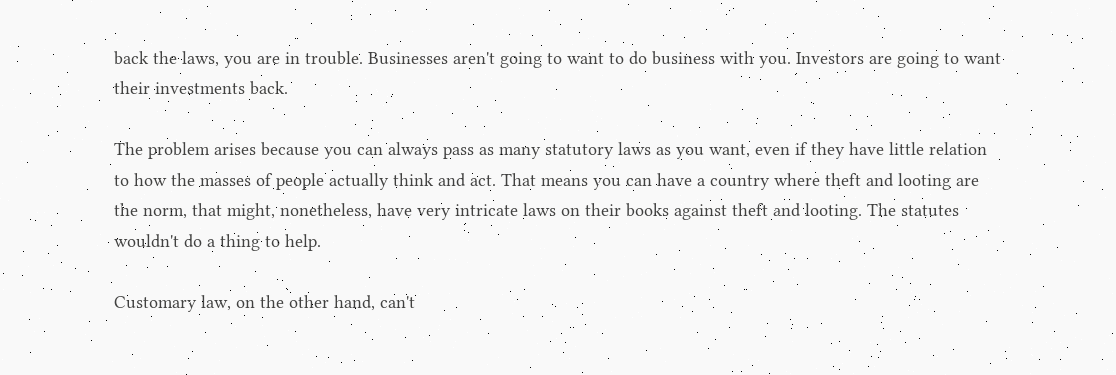back the laws, you are in trouble. Businesses aren't going to want to do business with you. Investors are going to want their investments back.

The problem arises because you can always pass as many statutory laws as you want, even if they have little relation to how the masses of people actually think and act. That means you can have a country where theft and looting are the norm, that might, nonetheless, have very intricate laws on their books against theft and looting. The statutes wouldn't do a thing to help.

Customary law, on the other hand, can't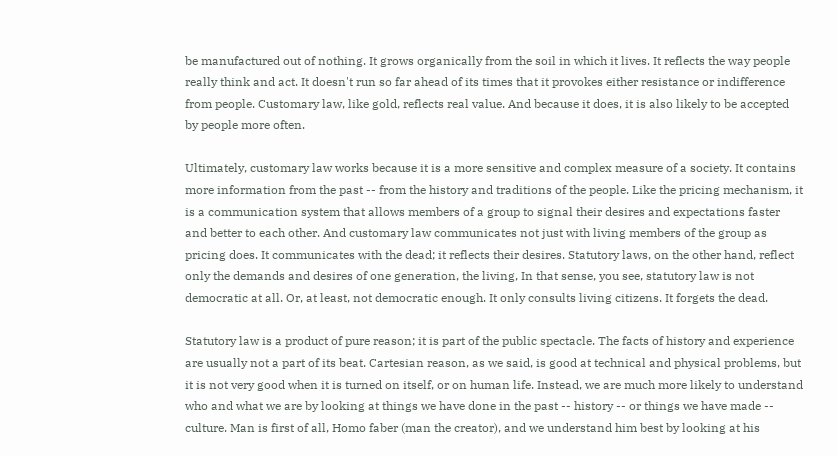be manufactured out of nothing. It grows organically from the soil in which it lives. It reflects the way people really think and act. It doesn't run so far ahead of its times that it provokes either resistance or indifference from people. Customary law, like gold, reflects real value. And because it does, it is also likely to be accepted by people more often.

Ultimately, customary law works because it is a more sensitive and complex measure of a society. It contains more information from the past -- from the history and traditions of the people. Like the pricing mechanism, it is a communication system that allows members of a group to signal their desires and expectations faster and better to each other. And customary law communicates not just with living members of the group as pricing does. It communicates with the dead; it reflects their desires. Statutory laws, on the other hand, reflect only the demands and desires of one generation, the living, In that sense, you see, statutory law is not democratic at all. Or, at least, not democratic enough. It only consults living citizens. It forgets the dead.

Statutory law is a product of pure reason; it is part of the public spectacle. The facts of history and experience are usually not a part of its beat. Cartesian reason, as we said, is good at technical and physical problems, but it is not very good when it is turned on itself, or on human life. Instead, we are much more likely to understand who and what we are by looking at things we have done in the past -- history -- or things we have made -- culture. Man is first of all, Homo faber (man the creator), and we understand him best by looking at his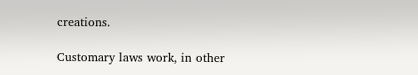creations.

Customary laws work, in other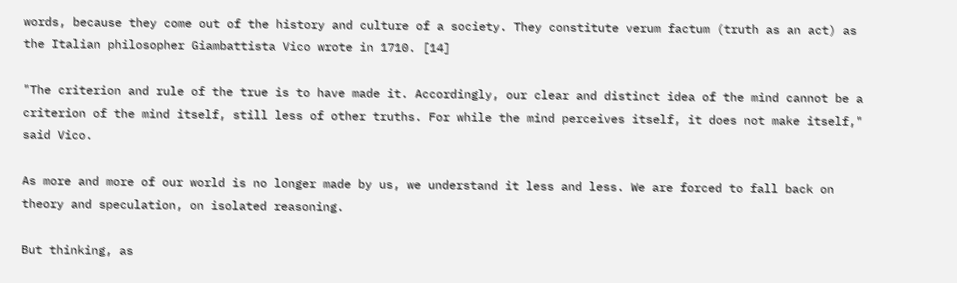words, because they come out of the history and culture of a society. They constitute verum factum (truth as an act) as the Italian philosopher Giambattista Vico wrote in 1710. [14]

"The criterion and rule of the true is to have made it. Accordingly, our clear and distinct idea of the mind cannot be a criterion of the mind itself, still less of other truths. For while the mind perceives itself, it does not make itself," said Vico.

As more and more of our world is no longer made by us, we understand it less and less. We are forced to fall back on theory and speculation, on isolated reasoning.

But thinking, as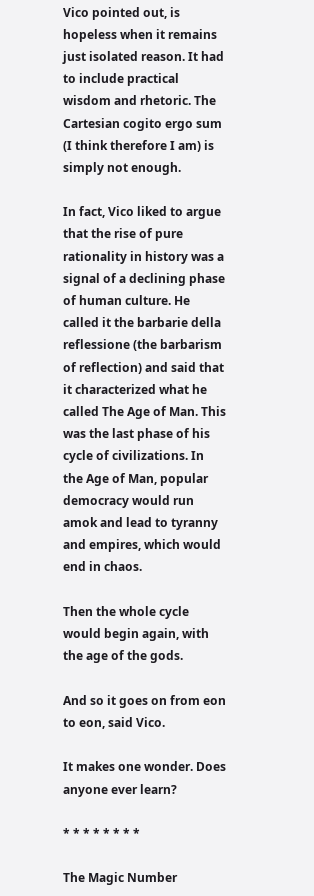Vico pointed out, is hopeless when it remains just isolated reason. It had to include practical wisdom and rhetoric. The Cartesian cogito ergo sum (I think therefore I am) is simply not enough.

In fact, Vico liked to argue that the rise of pure rationality in history was a signal of a declining phase of human culture. He called it the barbarie della reflessione (the barbarism of reflection) and said that it characterized what he called The Age of Man. This was the last phase of his cycle of civilizations. In the Age of Man, popular democracy would run amok and lead to tyranny and empires, which would end in chaos.

Then the whole cycle would begin again, with the age of the gods.

And so it goes on from eon to eon, said Vico.

It makes one wonder. Does anyone ever learn?

* * * * * * * *

The Magic Number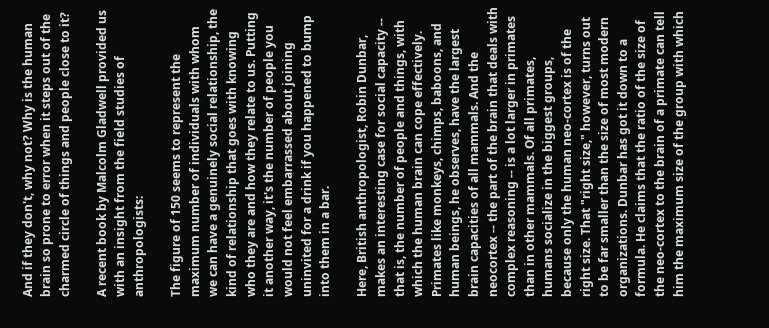And if they don't, why not? Why is the human brain so prone to error when it steps out of the charmed circle of things and people close to it?

A recent book by Malcolm Gladwell provided us with an insight from the field studies of anthropologists:

The figure of 150 seems to represent the maximum number of individuals with whom we can have a genuinely social relationship, the kind of relationship that goes with knowing who they are and how they relate to us. Putting it another way, it's the number of people you would not feel embarrassed about joining uninvited for a drink if you happened to bump into them in a bar.

Here, British anthropologist, Robin Dunbar, makes an interesting case for social capacity -- that is, the number of people and things, with which the human brain can cope effectively. Primates like monkeys, chimps, baboons, and human beings, he observes, have the largest brain capacities of all mammals. And the neocortex -- the part of the brain that deals with complex reasoning -- is a lot larger in primates than in other mammals. Of all primates, humans socialize in the biggest groups, because only the human neo-cortex is of the right size. That "right size," however, turns out to be far smaller than the size of most modern organizations. Dunbar has got it down to a formula. He claims that the ratio of the size of the neo-cortex to the brain of a primate can tell him the maximum size of the group with which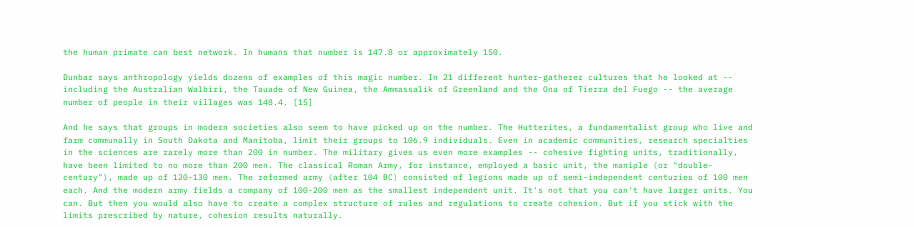the human primate can best network. In humans that number is 147.8 or approximately 150.

Dunbar says anthropology yields dozens of examples of this magic number. In 21 different hunter-gatherer cultures that he looked at -- including the Australian Walbiri, the Tauade of New Guinea, the Ammassalik of Greenland and the Ona of Tierra del Fuego -- the average number of people in their villages was 148.4. [15]

And he says that groups in modern societies also seem to have picked up on the number. The Hutterites, a fundamentalist group who live and farm communally in South Dakota and Manitoba, limit their groups to 106.9 individuals. Even in academic communities, research specialties in the sciences are rarely more than 200 in number. The military gives us even more examples -- cohesive fighting units, traditionally, have been limited to no more than 200 men. The classical Roman Army, for instance, employed a basic unit, the maniple (or "double-century"), made up of 120-130 men. The reformed army (after 104 BC) consisted of legions made up of semi-independent centuries of 100 men each. And the modern army fields a company of 100-200 men as the smallest independent unit. It's not that you can't have larger units. You can. But then you would also have to create a complex structure of rules and regulations to create cohesion. But if you stick with the limits prescribed by nature, cohesion results naturally.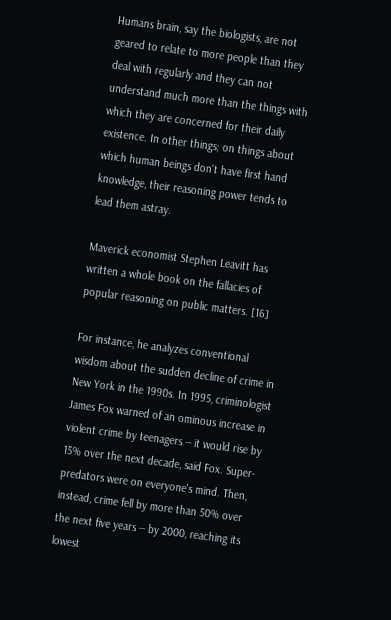Humans brain, say the biologists, are not geared to relate to more people than they deal with regularly and they can not understand much more than the things with which they are concerned for their daily existence. In other things; on things about which human beings don't have first hand knowledge, their reasoning power tends to lead them astray.

Maverick economist Stephen Leavitt has written a whole book on the fallacies of popular reasoning on public matters. [16]

For instance, he analyzes conventional wisdom about the sudden decline of crime in New York in the 1990s. In 1995, criminologist James Fox warned of an ominous increase in violent crime by teenagers -- it would rise by 15% over the next decade, said Fox. Super-predators were on everyone's mind. Then, instead, crime fell by more than 50% over the next five years -- by 2000, reaching its lowest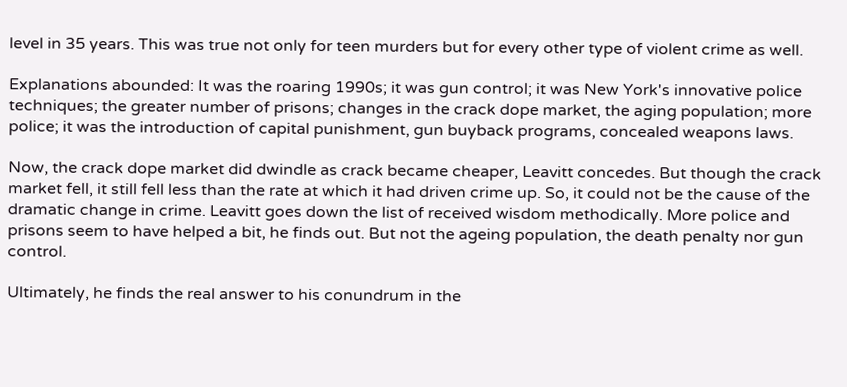level in 35 years. This was true not only for teen murders but for every other type of violent crime as well.

Explanations abounded: It was the roaring 1990s; it was gun control; it was New York's innovative police techniques; the greater number of prisons; changes in the crack dope market, the aging population; more police; it was the introduction of capital punishment, gun buyback programs, concealed weapons laws.

Now, the crack dope market did dwindle as crack became cheaper, Leavitt concedes. But though the crack market fell, it still fell less than the rate at which it had driven crime up. So, it could not be the cause of the dramatic change in crime. Leavitt goes down the list of received wisdom methodically. More police and prisons seem to have helped a bit, he finds out. But not the ageing population, the death penalty nor gun control.

Ultimately, he finds the real answer to his conundrum in the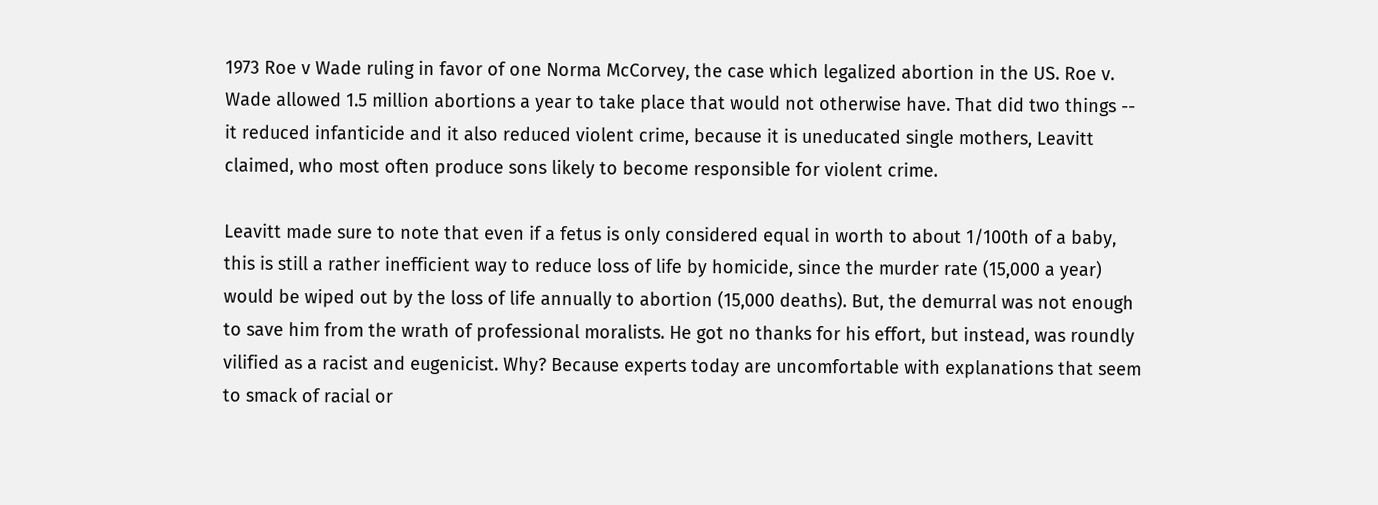1973 Roe v Wade ruling in favor of one Norma McCorvey, the case which legalized abortion in the US. Roe v. Wade allowed 1.5 million abortions a year to take place that would not otherwise have. That did two things -- it reduced infanticide and it also reduced violent crime, because it is uneducated single mothers, Leavitt claimed, who most often produce sons likely to become responsible for violent crime.

Leavitt made sure to note that even if a fetus is only considered equal in worth to about 1/100th of a baby, this is still a rather inefficient way to reduce loss of life by homicide, since the murder rate (15,000 a year) would be wiped out by the loss of life annually to abortion (15,000 deaths). But, the demurral was not enough to save him from the wrath of professional moralists. He got no thanks for his effort, but instead, was roundly vilified as a racist and eugenicist. Why? Because experts today are uncomfortable with explanations that seem to smack of racial or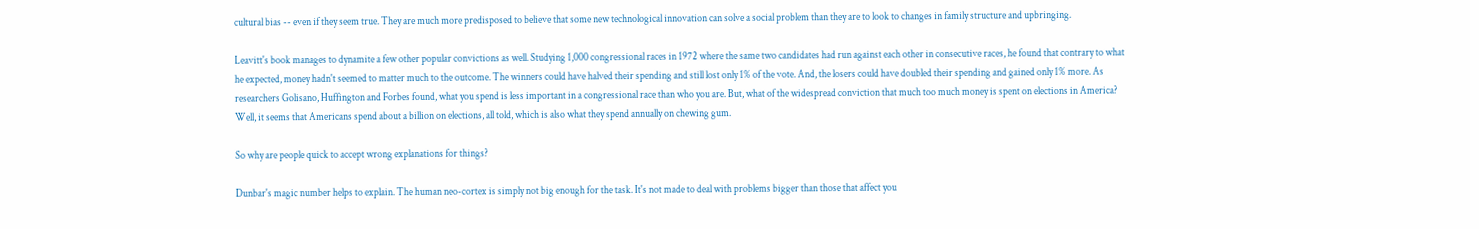cultural bias -- even if they seem true. They are much more predisposed to believe that some new technological innovation can solve a social problem than they are to look to changes in family structure and upbringing.

Leavitt's book manages to dynamite a few other popular convictions as well. Studying 1,000 congressional races in 1972 where the same two candidates had run against each other in consecutive races, he found that contrary to what he expected, money hadn't seemed to matter much to the outcome. The winners could have halved their spending and still lost only 1% of the vote. And, the losers could have doubled their spending and gained only 1% more. As researchers Golisano, Huffington and Forbes found, what you spend is less important in a congressional race than who you are. But, what of the widespread conviction that much too much money is spent on elections in America? Well, it seems that Americans spend about a billion on elections, all told, which is also what they spend annually on chewing gum.

So why are people quick to accept wrong explanations for things?

Dunbar's magic number helps to explain. The human neo-cortex is simply not big enough for the task. It's not made to deal with problems bigger than those that affect you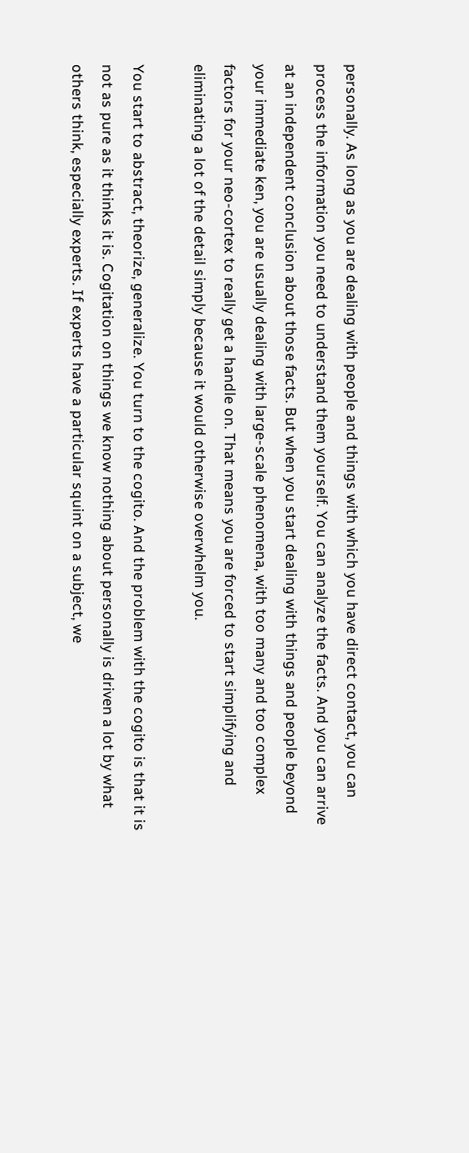personally. As long as you are dealing with people and things with which you have direct contact, you can process the information you need to understand them yourself. You can analyze the facts. And you can arrive at an independent conclusion about those facts. But when you start dealing with things and people beyond your immediate ken, you are usually dealing with large-scale phenomena, with too many and too complex factors for your neo-cortex to really get a handle on. That means you are forced to start simplifying and eliminating a lot of the detail simply because it would otherwise overwhelm you.

You start to abstract, theorize, generalize. You turn to the cogito. And the problem with the cogito is that it is not as pure as it thinks it is. Cogitation on things we know nothing about personally is driven a lot by what others think, especially experts. If experts have a particular squint on a subject, we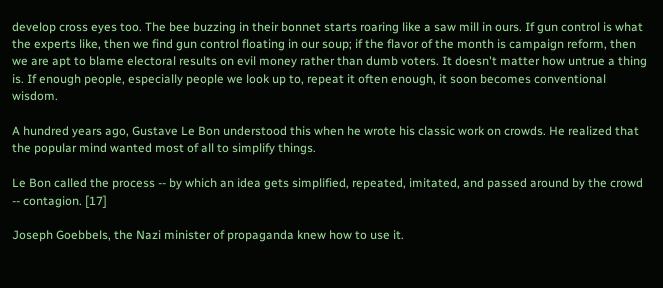develop cross eyes too. The bee buzzing in their bonnet starts roaring like a saw mill in ours. If gun control is what the experts like, then we find gun control floating in our soup; if the flavor of the month is campaign reform, then we are apt to blame electoral results on evil money rather than dumb voters. It doesn't matter how untrue a thing is. If enough people, especially people we look up to, repeat it often enough, it soon becomes conventional wisdom.

A hundred years ago, Gustave Le Bon understood this when he wrote his classic work on crowds. He realized that the popular mind wanted most of all to simplify things.

Le Bon called the process -- by which an idea gets simplified, repeated, imitated, and passed around by the crowd -- contagion. [17]

Joseph Goebbels, the Nazi minister of propaganda knew how to use it.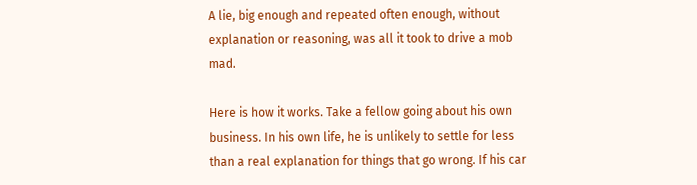A lie, big enough and repeated often enough, without explanation or reasoning, was all it took to drive a mob mad.

Here is how it works. Take a fellow going about his own business. In his own life, he is unlikely to settle for less than a real explanation for things that go wrong. If his car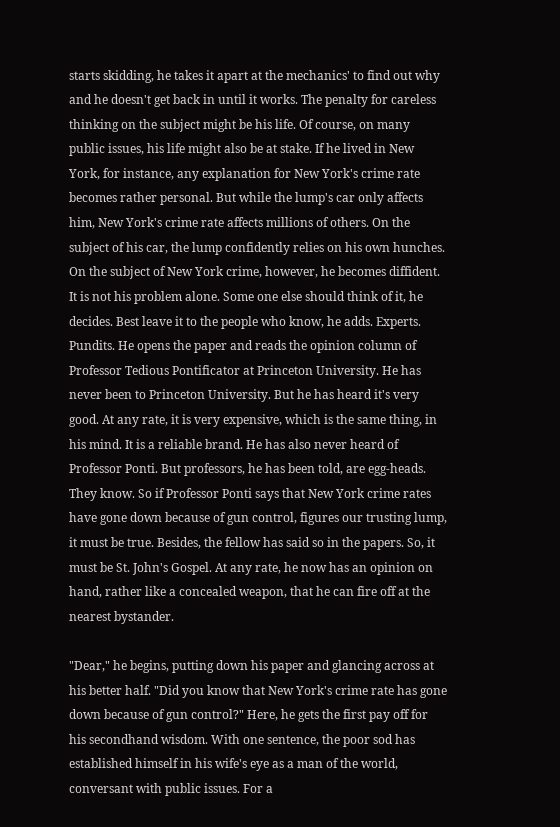starts skidding, he takes it apart at the mechanics' to find out why and he doesn't get back in until it works. The penalty for careless thinking on the subject might be his life. Of course, on many public issues, his life might also be at stake. If he lived in New York, for instance, any explanation for New York's crime rate becomes rather personal. But while the lump's car only affects him, New York's crime rate affects millions of others. On the subject of his car, the lump confidently relies on his own hunches. On the subject of New York crime, however, he becomes diffident. It is not his problem alone. Some one else should think of it, he decides. Best leave it to the people who know, he adds. Experts. Pundits. He opens the paper and reads the opinion column of Professor Tedious Pontificator at Princeton University. He has never been to Princeton University. But he has heard it's very good. At any rate, it is very expensive, which is the same thing, in his mind. It is a reliable brand. He has also never heard of Professor Ponti. But professors, he has been told, are egg-heads. They know. So if Professor Ponti says that New York crime rates have gone down because of gun control, figures our trusting lump, it must be true. Besides, the fellow has said so in the papers. So, it must be St. John's Gospel. At any rate, he now has an opinion on hand, rather like a concealed weapon, that he can fire off at the nearest bystander.

"Dear," he begins, putting down his paper and glancing across at his better half. "Did you know that New York's crime rate has gone down because of gun control?" Here, he gets the first pay off for his secondhand wisdom. With one sentence, the poor sod has established himself in his wife's eye as a man of the world, conversant with public issues. For a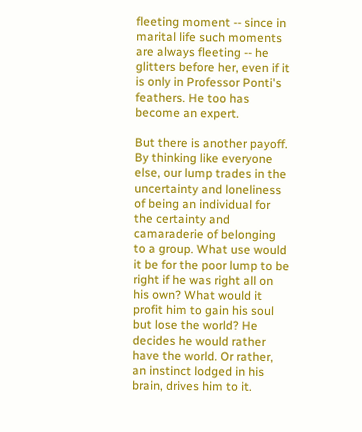fleeting moment -- since in marital life such moments are always fleeting -- he glitters before her, even if it is only in Professor Ponti's feathers. He too has become an expert.

But there is another payoff. By thinking like everyone else, our lump trades in the uncertainty and loneliness of being an individual for the certainty and camaraderie of belonging to a group. What use would it be for the poor lump to be right if he was right all on his own? What would it profit him to gain his soul but lose the world? He decides he would rather have the world. Or rather, an instinct lodged in his brain, drives him to it.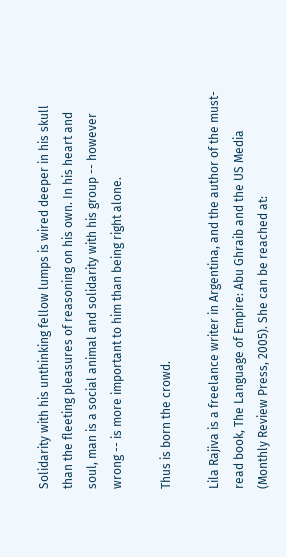Solidarity with his unthinking fellow lumps is wired deeper in his skull than the fleeting pleasures of reasoning on his own. In his heart and soul, man is a social animal and solidarity with his group -- however wrong -- is more important to him than being right alone.

Thus is born the crowd.

Lila Rajiva is a freelance writer in Argentina, and the author of the must-read book, The Language of Empire: Abu Ghraib and the US Media (Monthly Review Press, 2005). She can be reached at: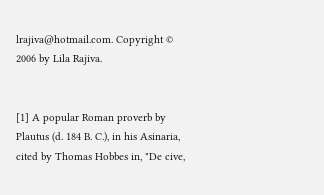lrajiva@hotmail.com. Copyright © 2006 by Lila Rajiva.


[1] A popular Roman proverb by Plautus (d. 184 B. C.), in his Asinaria, cited by Thomas Hobbes in, "De cive,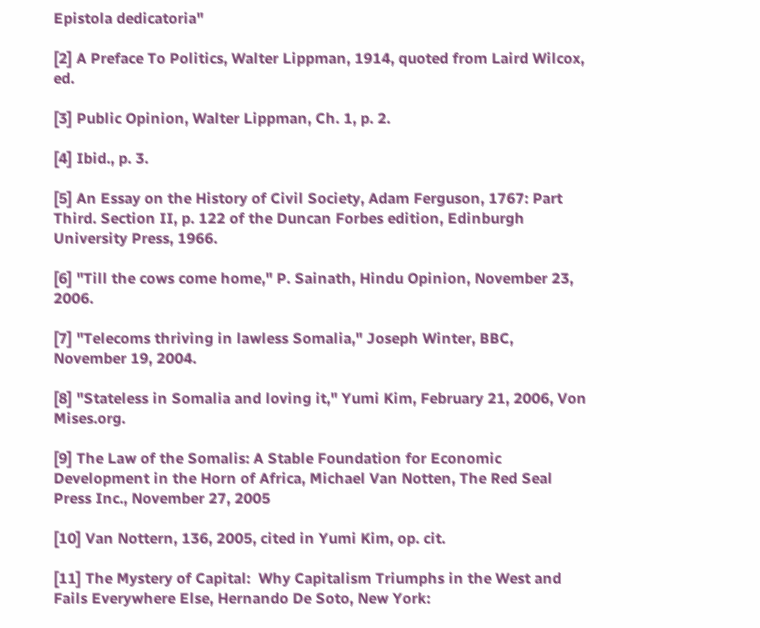Epistola dedicatoria"

[2] A Preface To Politics, Walter Lippman, 1914, quoted from Laird Wilcox, ed.

[3] Public Opinion, Walter Lippman, Ch. 1, p. 2.

[4] Ibid., p. 3.

[5] An Essay on the History of Civil Society, Adam Ferguson, 1767: Part Third. Section II, p. 122 of the Duncan Forbes edition, Edinburgh University Press, 1966.

[6] "Till the cows come home," P. Sainath, Hindu Opinion, November 23, 2006.

[7] "Telecoms thriving in lawless Somalia," Joseph Winter, BBC, November 19, 2004.

[8] "Stateless in Somalia and loving it," Yumi Kim, February 21, 2006, Von Mises.org.

[9] The Law of the Somalis: A Stable Foundation for Economic Development in the Horn of Africa, Michael Van Notten, The Red Seal Press Inc., November 27, 2005

[10] Van Nottern, 136, 2005, cited in Yumi Kim, op. cit.

[11] The Mystery of Capital:  Why Capitalism Triumphs in the West and Fails Everywhere Else, Hernando De Soto, New York: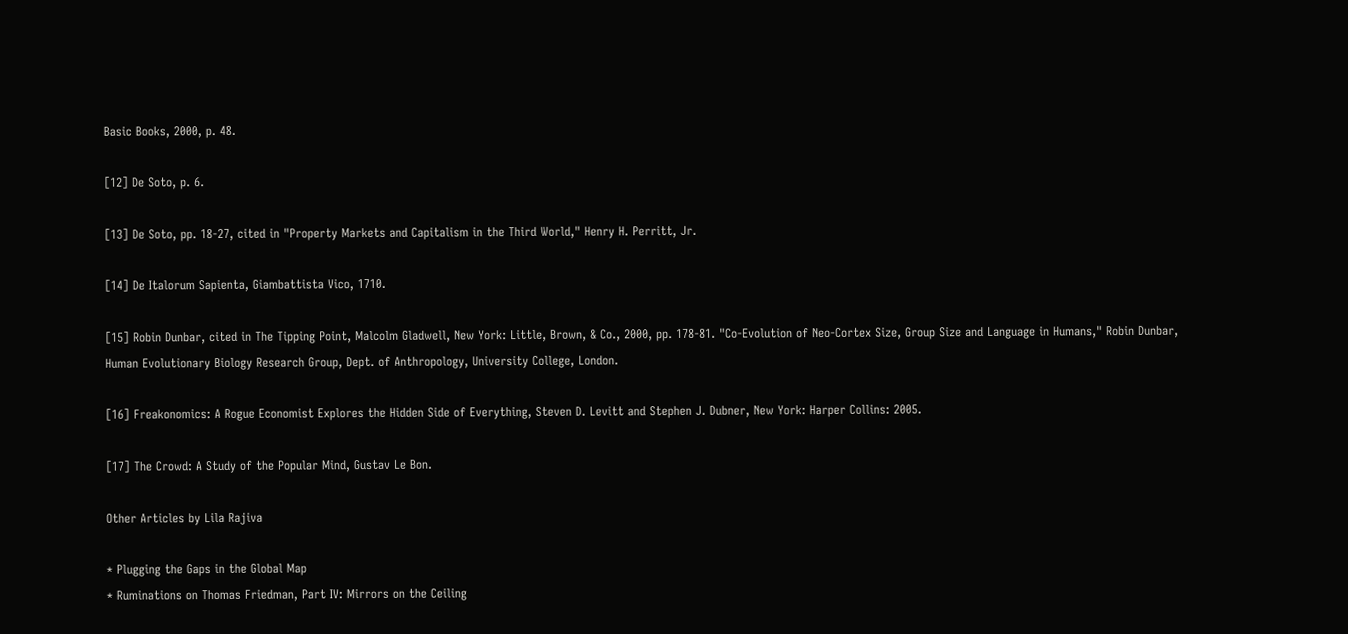Basic Books, 2000, p. 48.

[12] De Soto, p. 6.

[13] De Soto, pp. 18-27, cited in "Property Markets and Capitalism in the Third World," Henry H. Perritt, Jr.

[14] De Italorum Sapienta, Giambattista Vico, 1710.

[15] Robin Dunbar, cited in The Tipping Point, Malcolm Gladwell, New York: Little, Brown, & Co., 2000, pp. 178-81. "Co-Evolution of Neo-Cortex Size, Group Size and Language in Humans," Robin Dunbar, Human Evolutionary Biology Research Group, Dept. of Anthropology, University College, London.

[16] Freakonomics: A Rogue Economist Explores the Hidden Side of Everything, Steven D. Levitt and Stephen J. Dubner, New York: Harper Collins: 2005.

[17] The Crowd: A Study of the Popular Mind, Gustav Le Bon.

Other Articles by Lila Rajiva

* Plugging the Gaps in the Global Map
* Ruminations on Thomas Friedman, Part IV: Mirrors on the Ceiling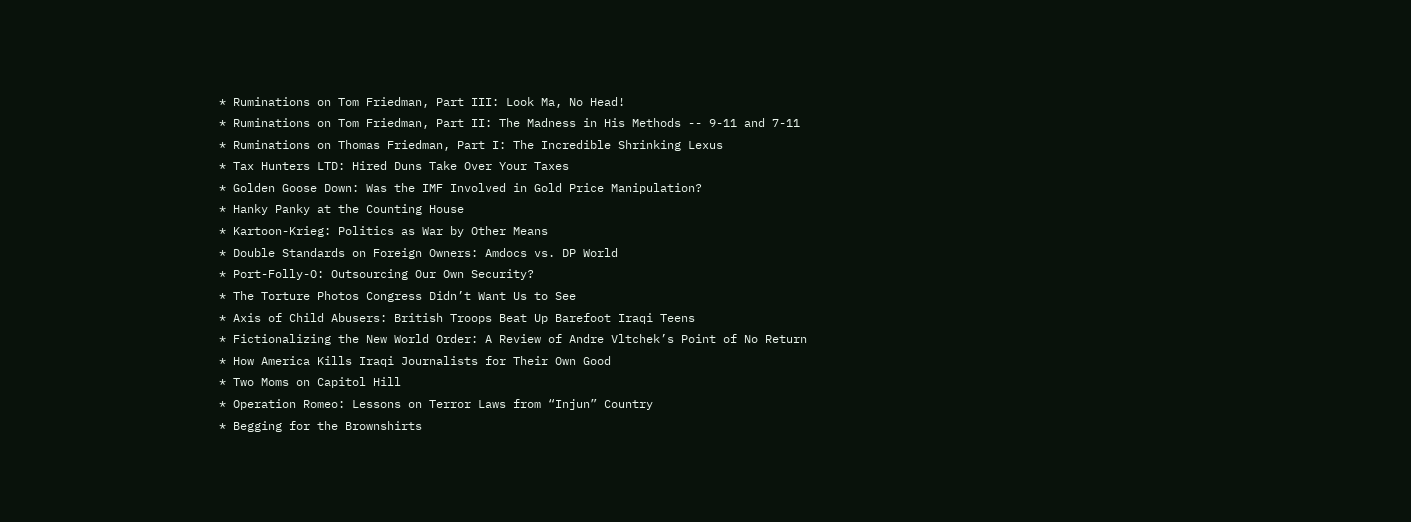* Ruminations on Tom Friedman, Part III: Look Ma, No Head!
* Ruminations on Tom Friedman, Part II: The Madness in His Methods -- 9-11 and 7-11
* Ruminations on Thomas Friedman, Part I: The Incredible Shrinking Lexus
* Tax Hunters LTD: Hired Duns Take Over Your Taxes
* Golden Goose Down: Was the IMF Involved in Gold Price Manipulation?
* Hanky Panky at the Counting House
* Kartoon-Krieg: Politics as War by Other Means
* Double Standards on Foreign Owners: Amdocs vs. DP World
* Port-Folly-O: Outsourcing Our Own Security?
* The Torture Photos Congress Didn’t Want Us to See
* Axis of Child Abusers: British Troops Beat Up Barefoot Iraqi Teens
* Fictionalizing the New World Order: A Review of Andre Vltchek’s Point of No Return
* How America Kills Iraqi Journalists for Their Own Good
* Two Moms on Capitol Hill
* Operation Romeo: Lessons on Terror Laws from “Injun” Country
* Begging for the Brownshirts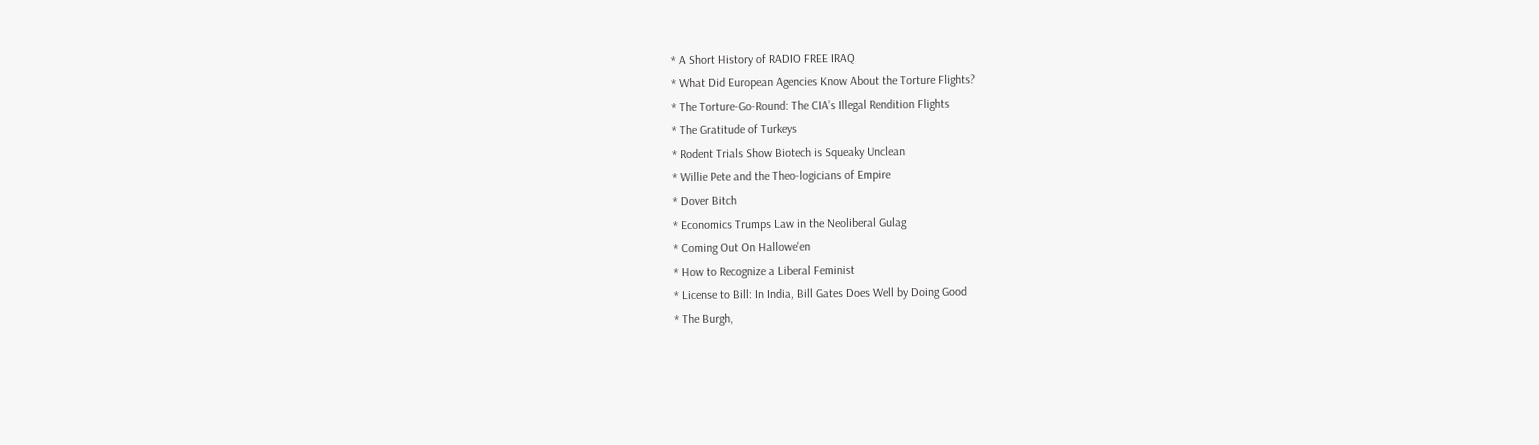* A Short History of RADIO FREE IRAQ
* What Did European Agencies Know About the Torture Flights?
* The Torture-Go-Round: The CIA’s Illegal Rendition Flights
* The Gratitude of Turkeys
* Rodent Trials Show Biotech is Squeaky Unclean
* Willie Pete and the Theo-logicians of Empire
* Dover Bitch
* Economics Trumps Law in the Neoliberal Gulag
* Coming Out On Hallowe'en
* How to Recognize a Liberal Feminist
* License to Bill: In India, Bill Gates Does Well by Doing Good
* The Burgh,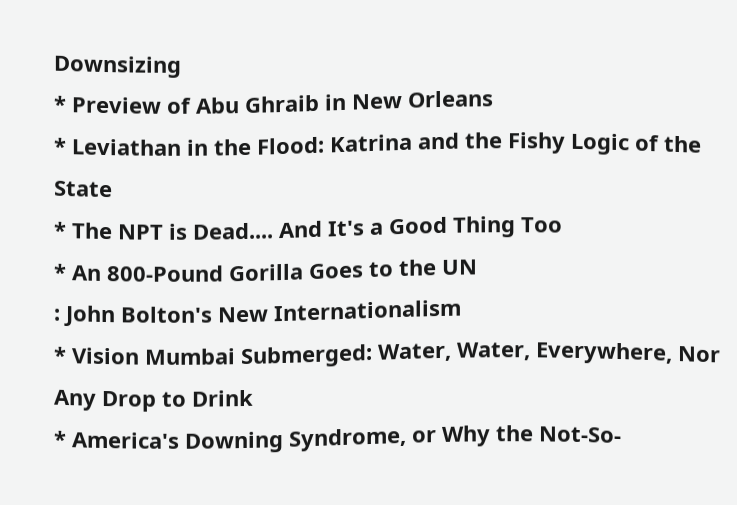Downsizing
* Preview of Abu Ghraib in New Orleans
* Leviathan in the Flood: Katrina and the Fishy Logic of the State
* The NPT is Dead.... And It's a Good Thing Too
* An 800-Pound Gorilla Goes to the UN
: John Bolton's New Internationalism
* Vision Mumbai Submerged: Water, Water, Everywhere, Nor Any Drop to Drink
* America's Downing Syndrome, or Why the Not-So-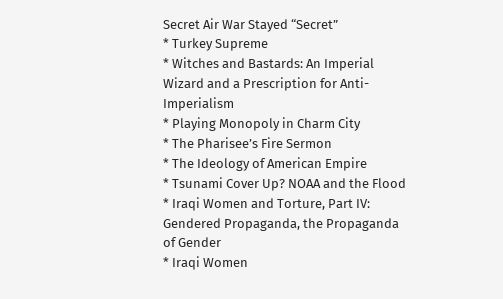Secret Air War Stayed “Secret”
* Turkey Supreme
* Witches and Bastards: An Imperial Wizard and a Prescription for Anti-Imperialism
* Playing Monopoly in Charm City
* The Pharisee’s Fire Sermon
* The Ideology of American Empire
* Tsunami Cover Up? NOAA and the Flood
* Iraqi Women and Torture, Part IV: Gendered Propaganda, the Propaganda of Gender
* Iraqi Women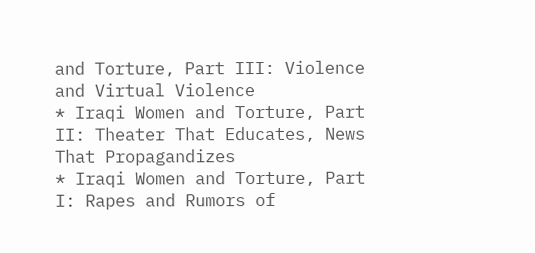and Torture, Part III: Violence and Virtual Violence
* Iraqi Women and Torture, Part II: Theater That Educates, News That Propagandizes
* Iraqi Women and Torture, Part I: Rapes and Rumors of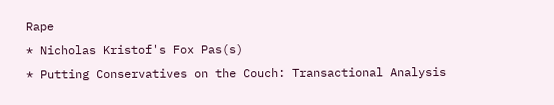Rape
* Nicholas Kristof's Fox Pas(s)
* Putting Conservatives on the Couch: Transactional Analysis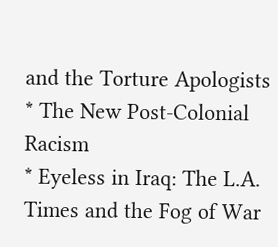and the Torture Apologists
* The New Post-Colonial Racism
* Eyeless in Iraq: The L.A. Times and the Fog of War